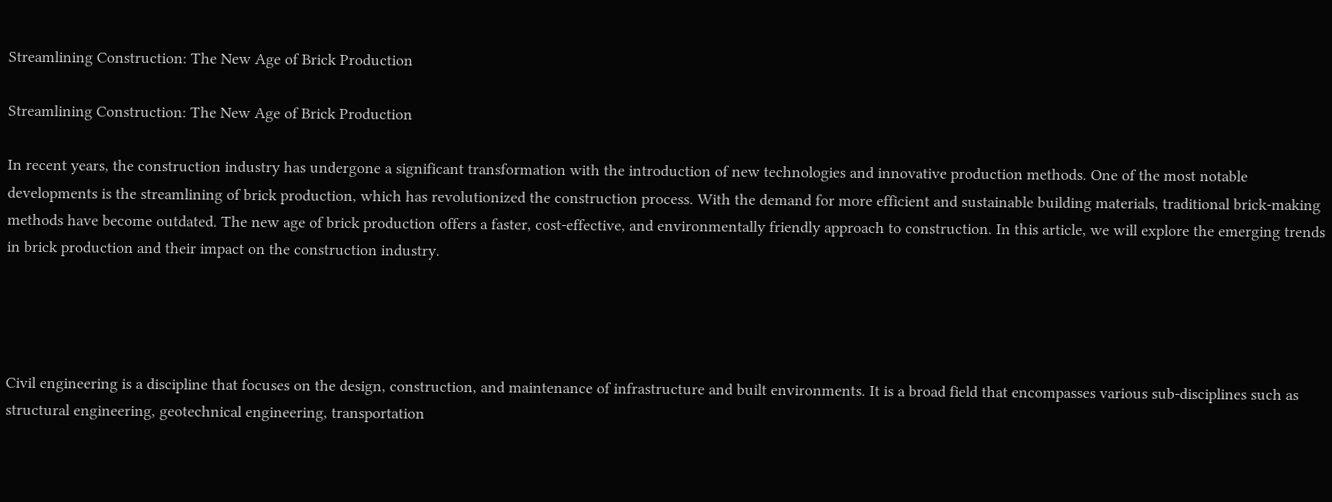Streamlining Construction: The New Age of Brick Production

Streamlining Construction: The New Age of Brick Production

In recent years, the construction industry has undergone a significant transformation with the introduction of new technologies and innovative production methods. One of the most notable developments is the streamlining of brick production, which has revolutionized the construction process. With the demand for more efficient and sustainable building materials, traditional brick-making methods have become outdated. The new age of brick production offers a faster, cost-effective, and environmentally friendly approach to construction. In this article, we will explore the emerging trends in brick production and their impact on the construction industry.




Civil engineering is a discipline that focuses on the design, construction, and maintenance of infrastructure and built environments. It is a broad field that encompasses various sub-disciplines such as structural engineering, geotechnical engineering, transportation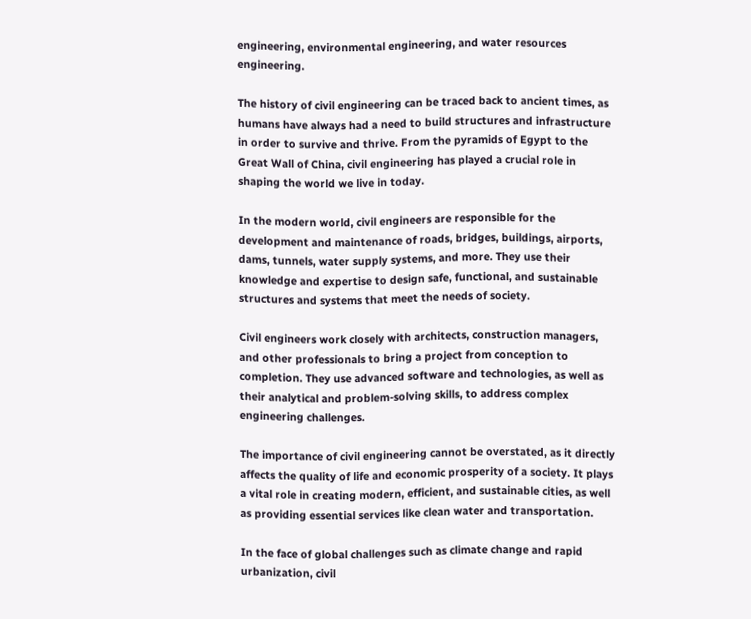engineering, environmental engineering, and water resources engineering.

The history of civil engineering can be traced back to ancient times, as humans have always had a need to build structures and infrastructure in order to survive and thrive. From the pyramids of Egypt to the Great Wall of China, civil engineering has played a crucial role in shaping the world we live in today.

In the modern world, civil engineers are responsible for the development and maintenance of roads, bridges, buildings, airports, dams, tunnels, water supply systems, and more. They use their knowledge and expertise to design safe, functional, and sustainable structures and systems that meet the needs of society.

Civil engineers work closely with architects, construction managers, and other professionals to bring a project from conception to completion. They use advanced software and technologies, as well as their analytical and problem-solving skills, to address complex engineering challenges.

The importance of civil engineering cannot be overstated, as it directly affects the quality of life and economic prosperity of a society. It plays a vital role in creating modern, efficient, and sustainable cities, as well as providing essential services like clean water and transportation.

In the face of global challenges such as climate change and rapid urbanization, civil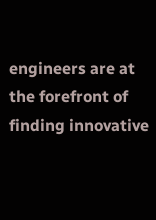engineers are at the forefront of finding innovative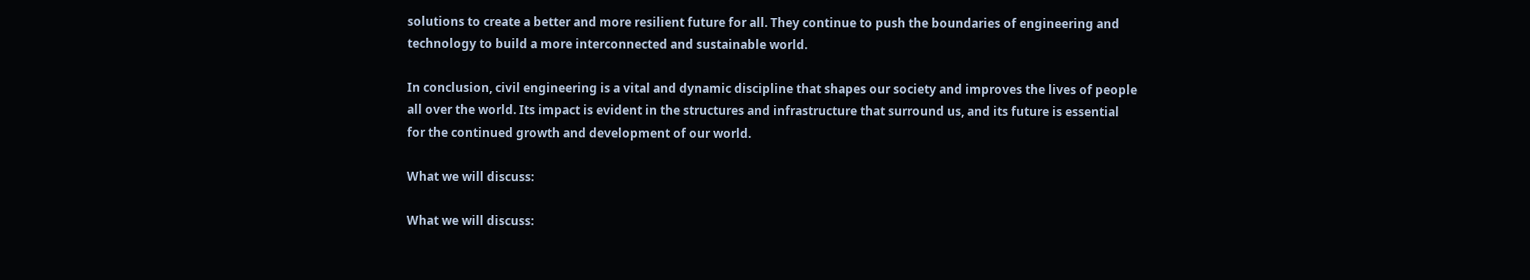solutions to create a better and more resilient future for all. They continue to push the boundaries of engineering and technology to build a more interconnected and sustainable world.

In conclusion, civil engineering is a vital and dynamic discipline that shapes our society and improves the lives of people all over the world. Its impact is evident in the structures and infrastructure that surround us, and its future is essential for the continued growth and development of our world.

What we will discuss:

What we will discuss: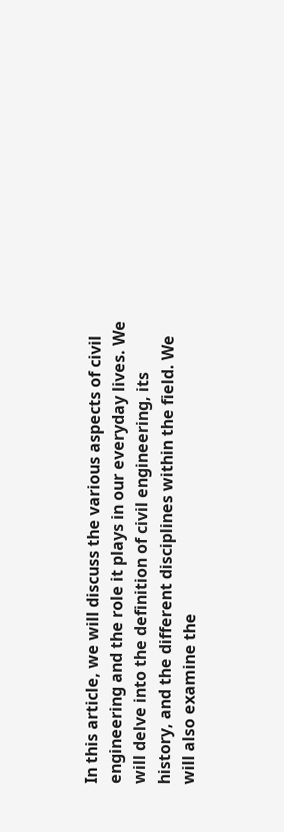In this article, we will discuss the various aspects of civil engineering and the role it plays in our everyday lives. We will delve into the definition of civil engineering, its history, and the different disciplines within the field. We will also examine the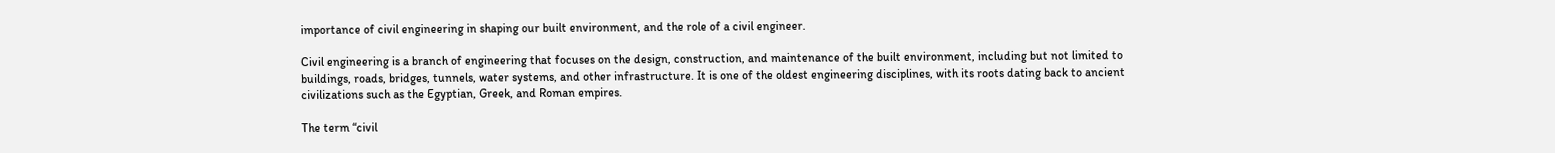importance of civil engineering in shaping our built environment, and the role of a civil engineer.

Civil engineering is a branch of engineering that focuses on the design, construction, and maintenance of the built environment, including but not limited to buildings, roads, bridges, tunnels, water systems, and other infrastructure. It is one of the oldest engineering disciplines, with its roots dating back to ancient civilizations such as the Egyptian, Greek, and Roman empires.

The term “civil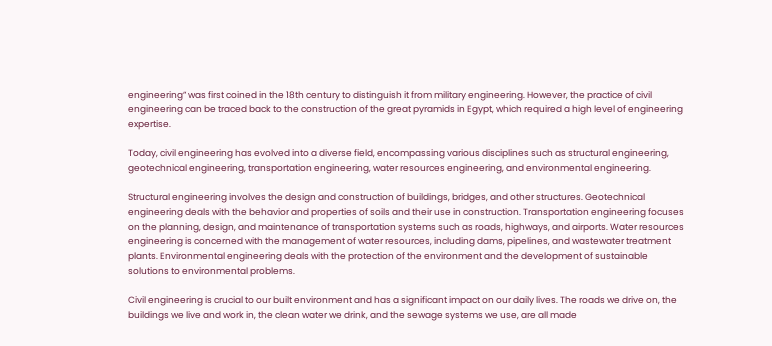engineering” was first coined in the 18th century to distinguish it from military engineering. However, the practice of civil engineering can be traced back to the construction of the great pyramids in Egypt, which required a high level of engineering expertise.

Today, civil engineering has evolved into a diverse field, encompassing various disciplines such as structural engineering, geotechnical engineering, transportation engineering, water resources engineering, and environmental engineering.

Structural engineering involves the design and construction of buildings, bridges, and other structures. Geotechnical engineering deals with the behavior and properties of soils and their use in construction. Transportation engineering focuses on the planning, design, and maintenance of transportation systems such as roads, highways, and airports. Water resources engineering is concerned with the management of water resources, including dams, pipelines, and wastewater treatment plants. Environmental engineering deals with the protection of the environment and the development of sustainable solutions to environmental problems.

Civil engineering is crucial to our built environment and has a significant impact on our daily lives. The roads we drive on, the buildings we live and work in, the clean water we drink, and the sewage systems we use, are all made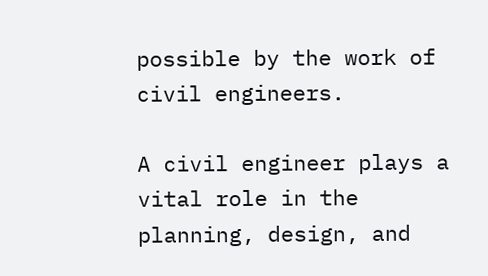possible by the work of civil engineers.

A civil engineer plays a vital role in the planning, design, and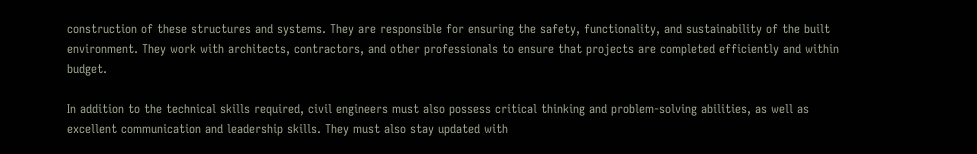construction of these structures and systems. They are responsible for ensuring the safety, functionality, and sustainability of the built environment. They work with architects, contractors, and other professionals to ensure that projects are completed efficiently and within budget.

In addition to the technical skills required, civil engineers must also possess critical thinking and problem-solving abilities, as well as excellent communication and leadership skills. They must also stay updated with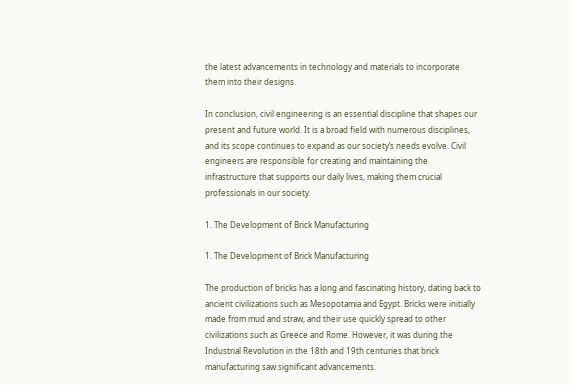the latest advancements in technology and materials to incorporate them into their designs.

In conclusion, civil engineering is an essential discipline that shapes our present and future world. It is a broad field with numerous disciplines, and its scope continues to expand as our society’s needs evolve. Civil engineers are responsible for creating and maintaining the infrastructure that supports our daily lives, making them crucial professionals in our society.

1. The Development of Brick Manufacturing

1. The Development of Brick Manufacturing

The production of bricks has a long and fascinating history, dating back to ancient civilizations such as Mesopotamia and Egypt. Bricks were initially made from mud and straw, and their use quickly spread to other civilizations such as Greece and Rome. However, it was during the Industrial Revolution in the 18th and 19th centuries that brick manufacturing saw significant advancements.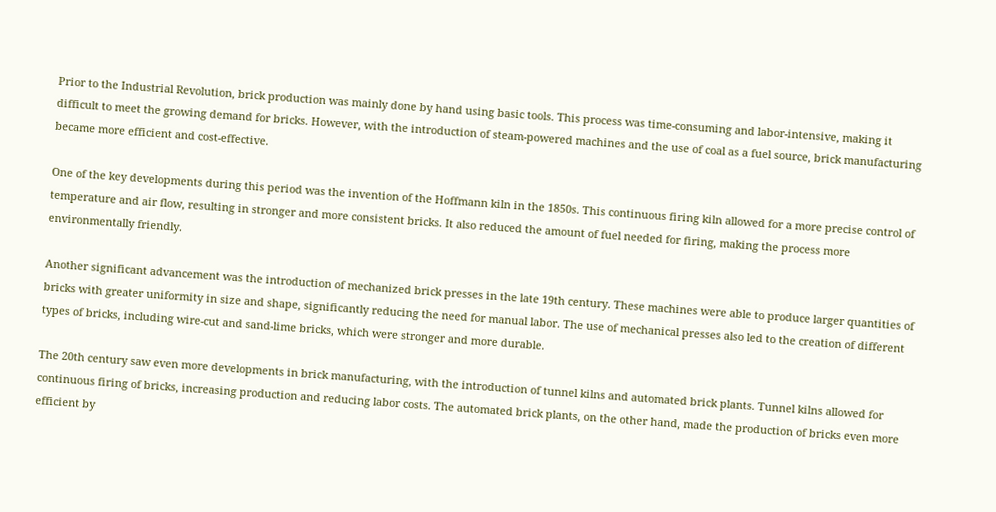Prior to the Industrial Revolution, brick production was mainly done by hand using basic tools. This process was time-consuming and labor-intensive, making it difficult to meet the growing demand for bricks. However, with the introduction of steam-powered machines and the use of coal as a fuel source, brick manufacturing became more efficient and cost-effective.

One of the key developments during this period was the invention of the Hoffmann kiln in the 1850s. This continuous firing kiln allowed for a more precise control of temperature and air flow, resulting in stronger and more consistent bricks. It also reduced the amount of fuel needed for firing, making the process more environmentally friendly.

Another significant advancement was the introduction of mechanized brick presses in the late 19th century. These machines were able to produce larger quantities of bricks with greater uniformity in size and shape, significantly reducing the need for manual labor. The use of mechanical presses also led to the creation of different types of bricks, including wire-cut and sand-lime bricks, which were stronger and more durable.

The 20th century saw even more developments in brick manufacturing, with the introduction of tunnel kilns and automated brick plants. Tunnel kilns allowed for continuous firing of bricks, increasing production and reducing labor costs. The automated brick plants, on the other hand, made the production of bricks even more efficient by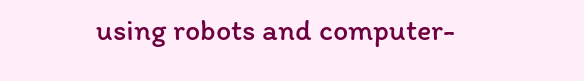using robots and computer-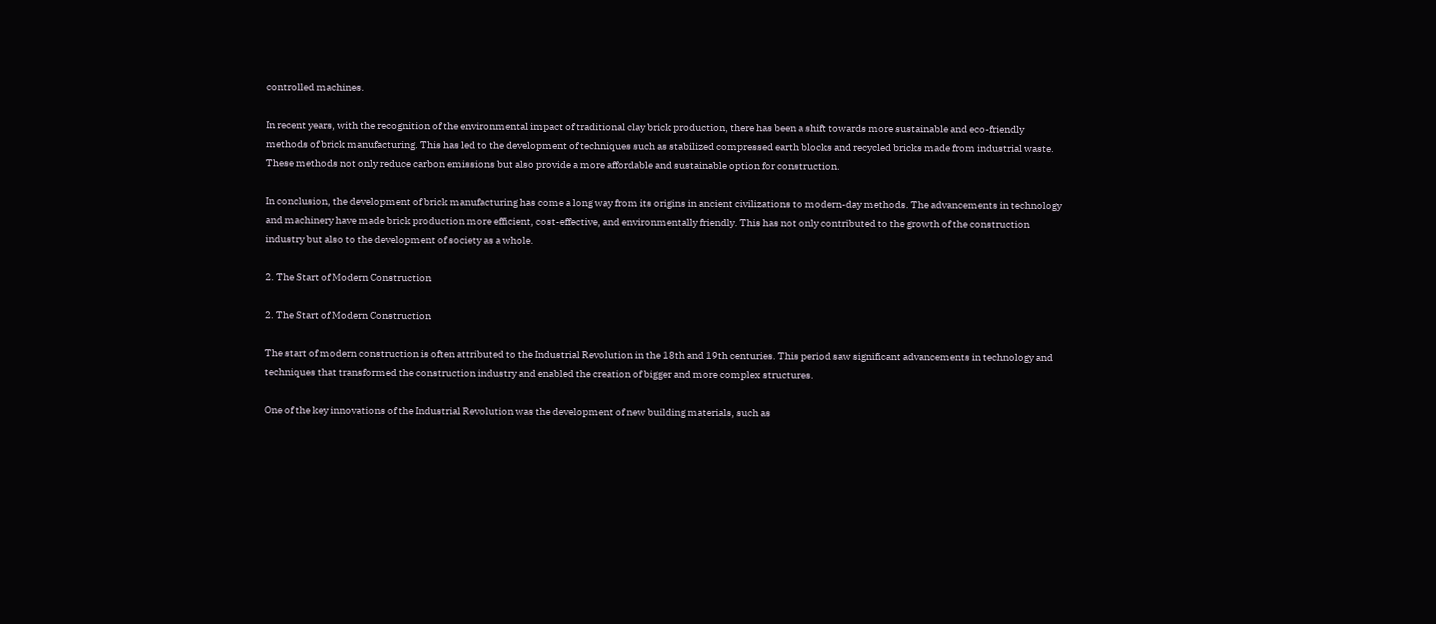controlled machines.

In recent years, with the recognition of the environmental impact of traditional clay brick production, there has been a shift towards more sustainable and eco-friendly methods of brick manufacturing. This has led to the development of techniques such as stabilized compressed earth blocks and recycled bricks made from industrial waste. These methods not only reduce carbon emissions but also provide a more affordable and sustainable option for construction.

In conclusion, the development of brick manufacturing has come a long way from its origins in ancient civilizations to modern-day methods. The advancements in technology and machinery have made brick production more efficient, cost-effective, and environmentally friendly. This has not only contributed to the growth of the construction industry but also to the development of society as a whole.

2. The Start of Modern Construction

2. The Start of Modern Construction

The start of modern construction is often attributed to the Industrial Revolution in the 18th and 19th centuries. This period saw significant advancements in technology and techniques that transformed the construction industry and enabled the creation of bigger and more complex structures.

One of the key innovations of the Industrial Revolution was the development of new building materials, such as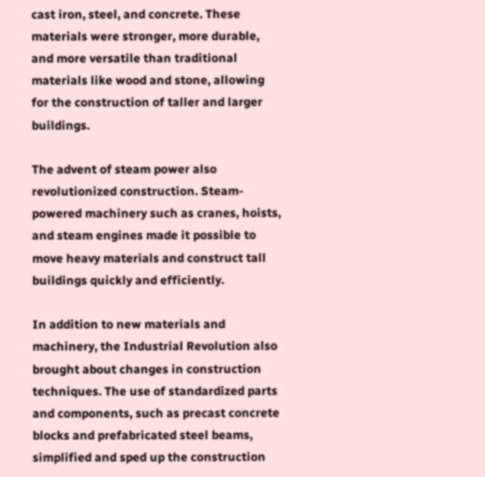cast iron, steel, and concrete. These materials were stronger, more durable, and more versatile than traditional materials like wood and stone, allowing for the construction of taller and larger buildings.

The advent of steam power also revolutionized construction. Steam-powered machinery such as cranes, hoists, and steam engines made it possible to move heavy materials and construct tall buildings quickly and efficiently.

In addition to new materials and machinery, the Industrial Revolution also brought about changes in construction techniques. The use of standardized parts and components, such as precast concrete blocks and prefabricated steel beams, simplified and sped up the construction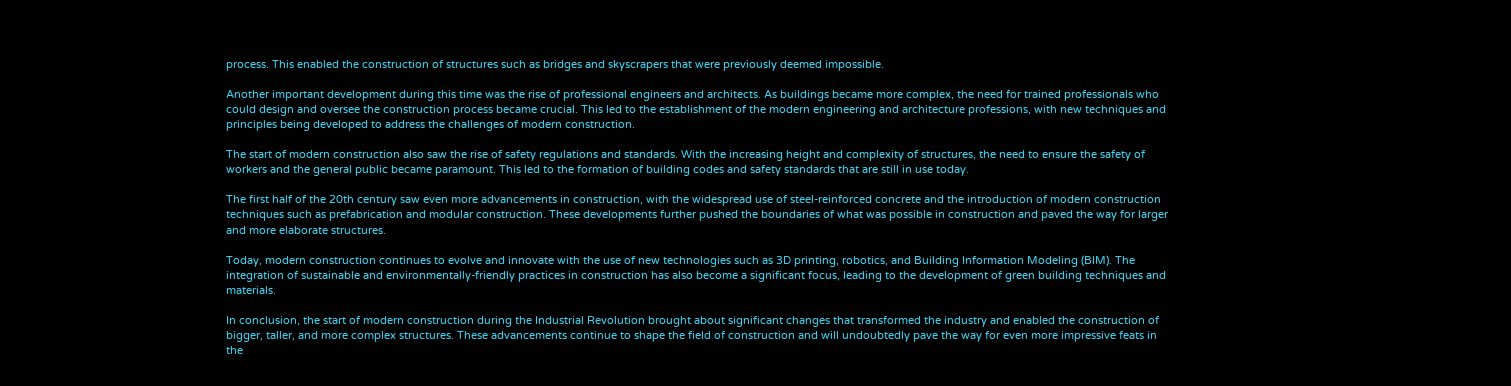process. This enabled the construction of structures such as bridges and skyscrapers that were previously deemed impossible.

Another important development during this time was the rise of professional engineers and architects. As buildings became more complex, the need for trained professionals who could design and oversee the construction process became crucial. This led to the establishment of the modern engineering and architecture professions, with new techniques and principles being developed to address the challenges of modern construction.

The start of modern construction also saw the rise of safety regulations and standards. With the increasing height and complexity of structures, the need to ensure the safety of workers and the general public became paramount. This led to the formation of building codes and safety standards that are still in use today.

The first half of the 20th century saw even more advancements in construction, with the widespread use of steel-reinforced concrete and the introduction of modern construction techniques such as prefabrication and modular construction. These developments further pushed the boundaries of what was possible in construction and paved the way for larger and more elaborate structures.

Today, modern construction continues to evolve and innovate with the use of new technologies such as 3D printing, robotics, and Building Information Modeling (BIM). The integration of sustainable and environmentally-friendly practices in construction has also become a significant focus, leading to the development of green building techniques and materials.

In conclusion, the start of modern construction during the Industrial Revolution brought about significant changes that transformed the industry and enabled the construction of bigger, taller, and more complex structures. These advancements continue to shape the field of construction and will undoubtedly pave the way for even more impressive feats in the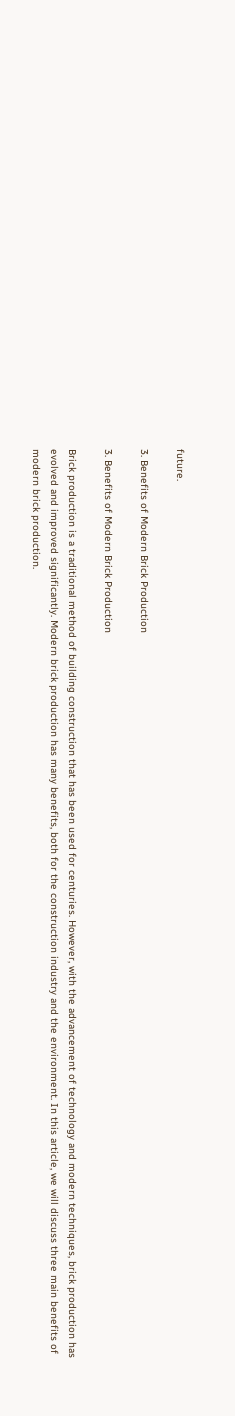future.

3. Benefits of Modern Brick Production

3. Benefits of Modern Brick Production

Brick production is a traditional method of building construction that has been used for centuries. However, with the advancement of technology and modern techniques, brick production has evolved and improved significantly. Modern brick production has many benefits, both for the construction industry and the environment. In this article, we will discuss three main benefits of modern brick production.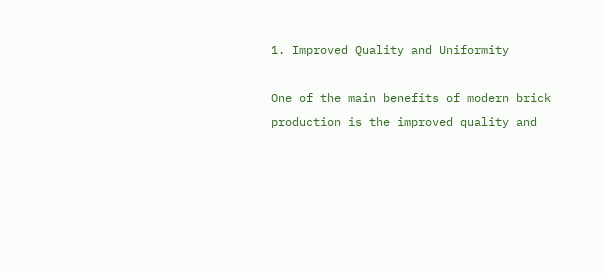1. Improved Quality and Uniformity

One of the main benefits of modern brick production is the improved quality and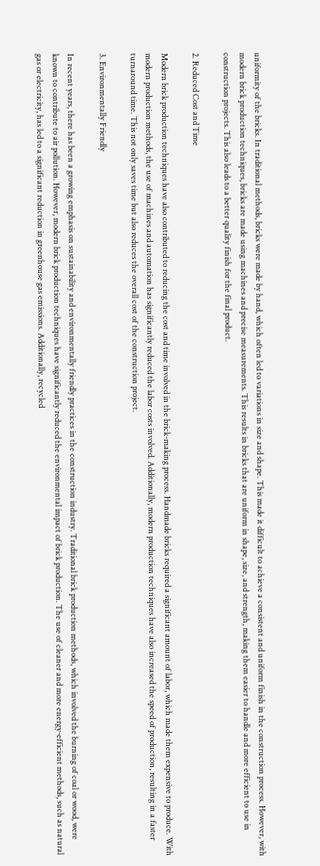uniformity of the bricks. In traditional methods, bricks were made by hand, which often led to variations in size and shape. This made it difficult to achieve a consistent and uniform finish in the construction process. However, with modern brick production techniques, bricks are made using machines and precise measurements. This results in bricks that are uniform in shape, size, and strength, making them easier to handle and more efficient to use in construction projects. This also leads to a better quality finish for the final product.

2. Reduced Cost and Time

Modern brick production techniques have also contributed to reducing the cost and time involved in the brick-making process. Handmade bricks required a significant amount of labor, which made them expensive to produce. With modern production methods, the use of machines and automation has significantly reduced the labor costs involved. Additionally, modern production techniques have also increased the speed of production, resulting in a faster turnaround time. This not only saves time but also reduces the overall cost of the construction project.

3. Environmentally Friendly

In recent years, there has been a growing emphasis on sustainability and environmentally friendly practices in the construction industry. Traditional brick production methods, which involved the burning of coal or wood, were known to contribute to air pollution. However, modern brick production techniques have significantly reduced the environmental impact of brick production. The use of cleaner and more energy-efficient methods, such as natural gas or electricity, has led to a significant reduction in greenhouse gas emissions. Additionally, recycled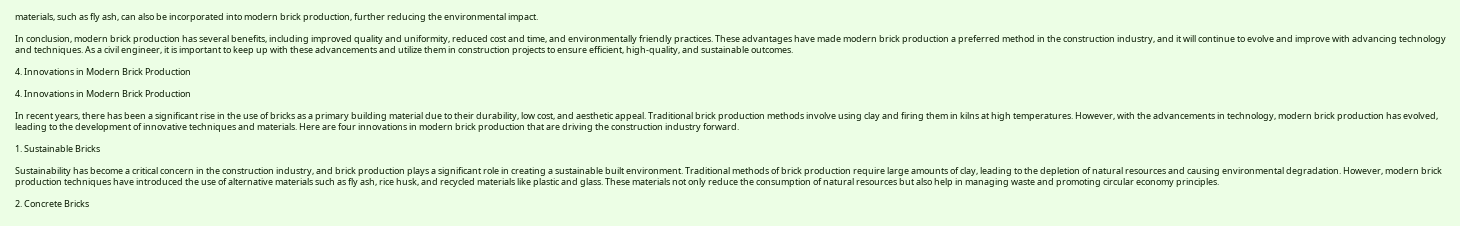materials, such as fly ash, can also be incorporated into modern brick production, further reducing the environmental impact.

In conclusion, modern brick production has several benefits, including improved quality and uniformity, reduced cost and time, and environmentally friendly practices. These advantages have made modern brick production a preferred method in the construction industry, and it will continue to evolve and improve with advancing technology and techniques. As a civil engineer, it is important to keep up with these advancements and utilize them in construction projects to ensure efficient, high-quality, and sustainable outcomes.

4. Innovations in Modern Brick Production

4. Innovations in Modern Brick Production

In recent years, there has been a significant rise in the use of bricks as a primary building material due to their durability, low cost, and aesthetic appeal. Traditional brick production methods involve using clay and firing them in kilns at high temperatures. However, with the advancements in technology, modern brick production has evolved, leading to the development of innovative techniques and materials. Here are four innovations in modern brick production that are driving the construction industry forward.

1. Sustainable Bricks

Sustainability has become a critical concern in the construction industry, and brick production plays a significant role in creating a sustainable built environment. Traditional methods of brick production require large amounts of clay, leading to the depletion of natural resources and causing environmental degradation. However, modern brick production techniques have introduced the use of alternative materials such as fly ash, rice husk, and recycled materials like plastic and glass. These materials not only reduce the consumption of natural resources but also help in managing waste and promoting circular economy principles.

2. Concrete Bricks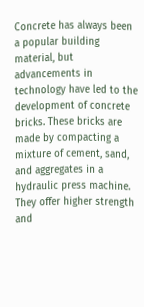Concrete has always been a popular building material, but advancements in technology have led to the development of concrete bricks. These bricks are made by compacting a mixture of cement, sand, and aggregates in a hydraulic press machine. They offer higher strength and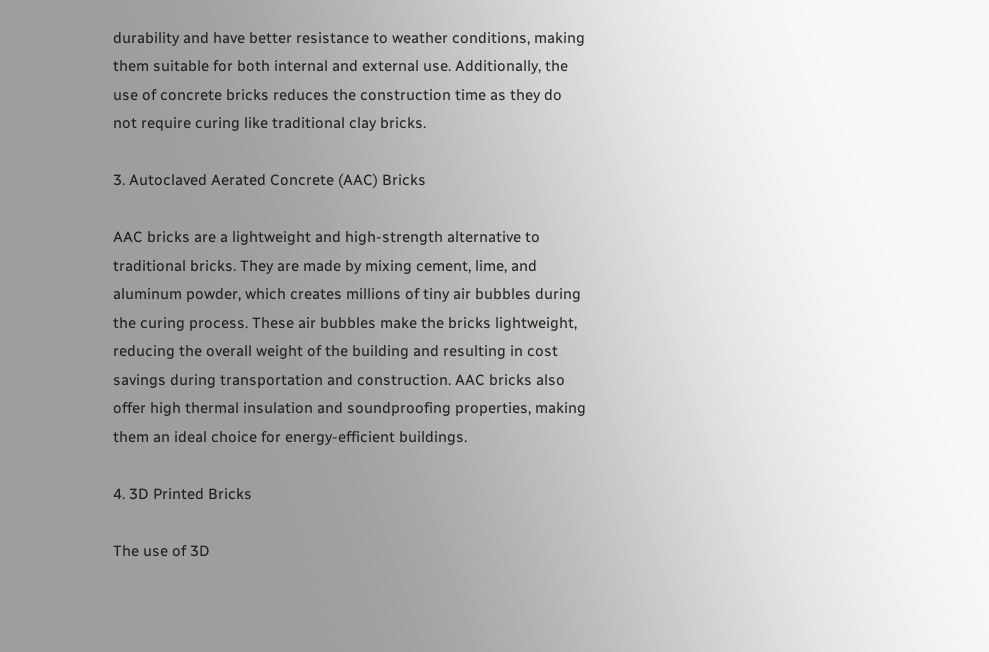durability and have better resistance to weather conditions, making them suitable for both internal and external use. Additionally, the use of concrete bricks reduces the construction time as they do not require curing like traditional clay bricks.

3. Autoclaved Aerated Concrete (AAC) Bricks

AAC bricks are a lightweight and high-strength alternative to traditional bricks. They are made by mixing cement, lime, and aluminum powder, which creates millions of tiny air bubbles during the curing process. These air bubbles make the bricks lightweight, reducing the overall weight of the building and resulting in cost savings during transportation and construction. AAC bricks also offer high thermal insulation and soundproofing properties, making them an ideal choice for energy-efficient buildings.

4. 3D Printed Bricks

The use of 3D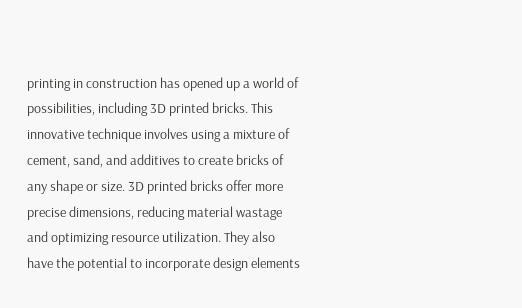printing in construction has opened up a world of possibilities, including 3D printed bricks. This innovative technique involves using a mixture of cement, sand, and additives to create bricks of any shape or size. 3D printed bricks offer more precise dimensions, reducing material wastage and optimizing resource utilization. They also have the potential to incorporate design elements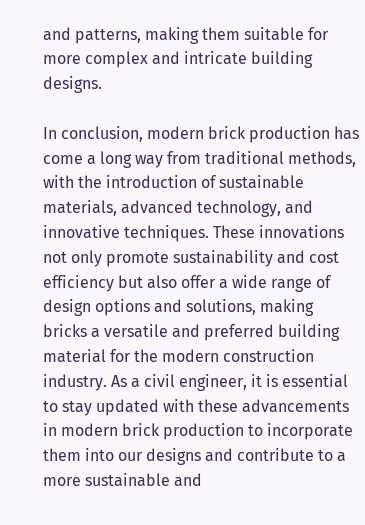and patterns, making them suitable for more complex and intricate building designs.

In conclusion, modern brick production has come a long way from traditional methods, with the introduction of sustainable materials, advanced technology, and innovative techniques. These innovations not only promote sustainability and cost efficiency but also offer a wide range of design options and solutions, making bricks a versatile and preferred building material for the modern construction industry. As a civil engineer, it is essential to stay updated with these advancements in modern brick production to incorporate them into our designs and contribute to a more sustainable and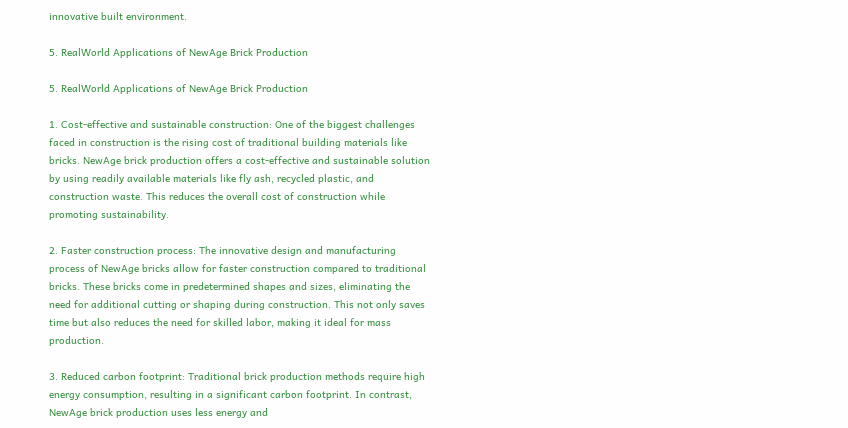innovative built environment.

5. RealWorld Applications of NewAge Brick Production

5. RealWorld Applications of NewAge Brick Production

1. Cost-effective and sustainable construction: One of the biggest challenges faced in construction is the rising cost of traditional building materials like bricks. NewAge brick production offers a cost-effective and sustainable solution by using readily available materials like fly ash, recycled plastic, and construction waste. This reduces the overall cost of construction while promoting sustainability.

2. Faster construction process: The innovative design and manufacturing process of NewAge bricks allow for faster construction compared to traditional bricks. These bricks come in predetermined shapes and sizes, eliminating the need for additional cutting or shaping during construction. This not only saves time but also reduces the need for skilled labor, making it ideal for mass production.

3. Reduced carbon footprint: Traditional brick production methods require high energy consumption, resulting in a significant carbon footprint. In contrast, NewAge brick production uses less energy and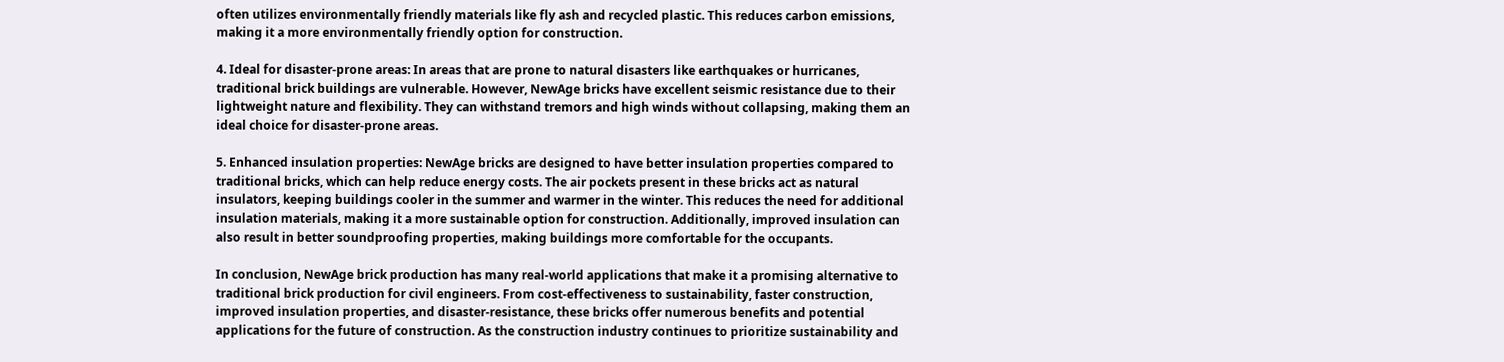often utilizes environmentally friendly materials like fly ash and recycled plastic. This reduces carbon emissions, making it a more environmentally friendly option for construction.

4. Ideal for disaster-prone areas: In areas that are prone to natural disasters like earthquakes or hurricanes, traditional brick buildings are vulnerable. However, NewAge bricks have excellent seismic resistance due to their lightweight nature and flexibility. They can withstand tremors and high winds without collapsing, making them an ideal choice for disaster-prone areas.

5. Enhanced insulation properties: NewAge bricks are designed to have better insulation properties compared to traditional bricks, which can help reduce energy costs. The air pockets present in these bricks act as natural insulators, keeping buildings cooler in the summer and warmer in the winter. This reduces the need for additional insulation materials, making it a more sustainable option for construction. Additionally, improved insulation can also result in better soundproofing properties, making buildings more comfortable for the occupants.

In conclusion, NewAge brick production has many real-world applications that make it a promising alternative to traditional brick production for civil engineers. From cost-effectiveness to sustainability, faster construction, improved insulation properties, and disaster-resistance, these bricks offer numerous benefits and potential applications for the future of construction. As the construction industry continues to prioritize sustainability and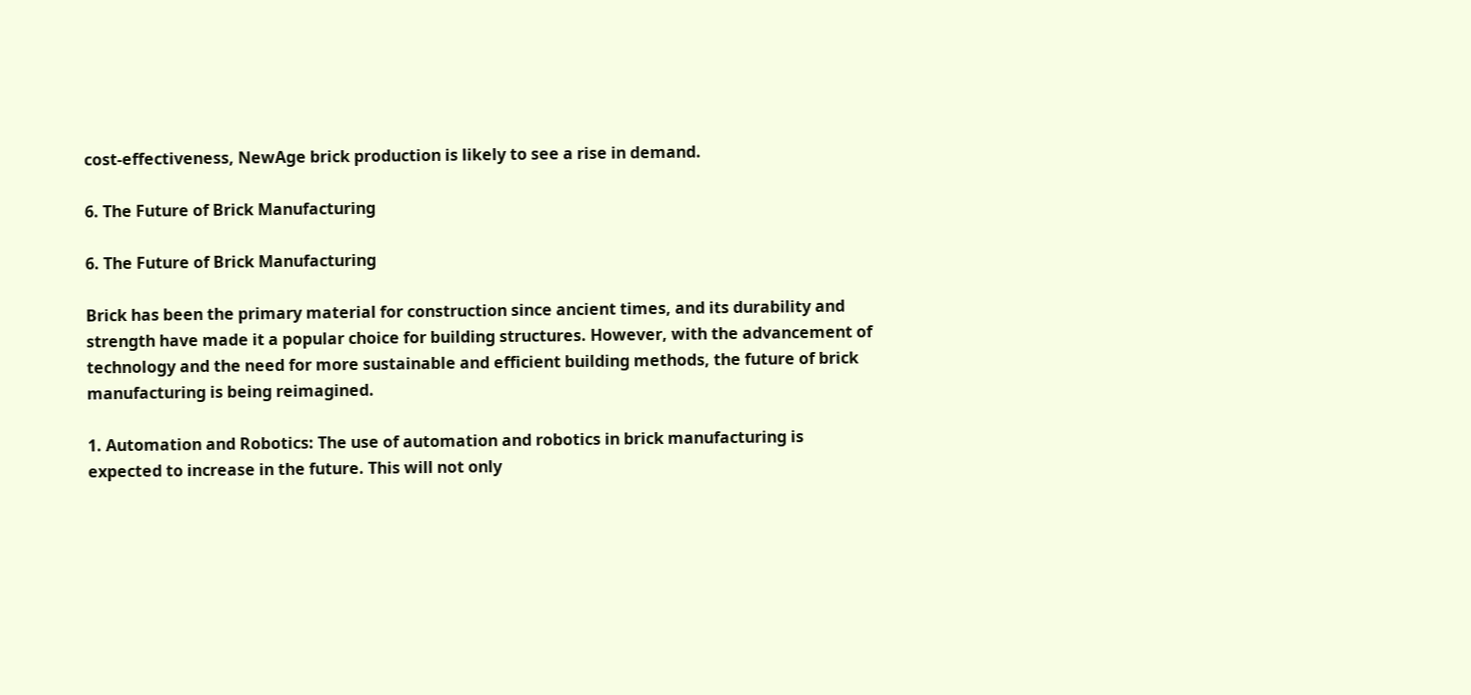cost-effectiveness, NewAge brick production is likely to see a rise in demand.

6. The Future of Brick Manufacturing

6. The Future of Brick Manufacturing

Brick has been the primary material for construction since ancient times, and its durability and strength have made it a popular choice for building structures. However, with the advancement of technology and the need for more sustainable and efficient building methods, the future of brick manufacturing is being reimagined.

1. Automation and Robotics: The use of automation and robotics in brick manufacturing is expected to increase in the future. This will not only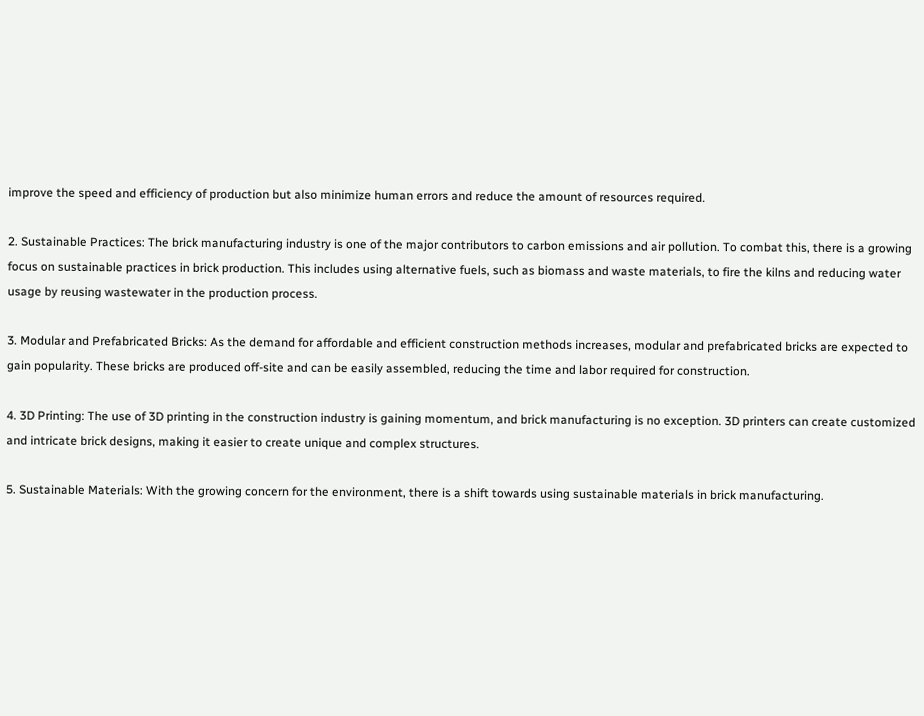improve the speed and efficiency of production but also minimize human errors and reduce the amount of resources required.

2. Sustainable Practices: The brick manufacturing industry is one of the major contributors to carbon emissions and air pollution. To combat this, there is a growing focus on sustainable practices in brick production. This includes using alternative fuels, such as biomass and waste materials, to fire the kilns and reducing water usage by reusing wastewater in the production process.

3. Modular and Prefabricated Bricks: As the demand for affordable and efficient construction methods increases, modular and prefabricated bricks are expected to gain popularity. These bricks are produced off-site and can be easily assembled, reducing the time and labor required for construction.

4. 3D Printing: The use of 3D printing in the construction industry is gaining momentum, and brick manufacturing is no exception. 3D printers can create customized and intricate brick designs, making it easier to create unique and complex structures.

5. Sustainable Materials: With the growing concern for the environment, there is a shift towards using sustainable materials in brick manufacturing.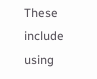These include using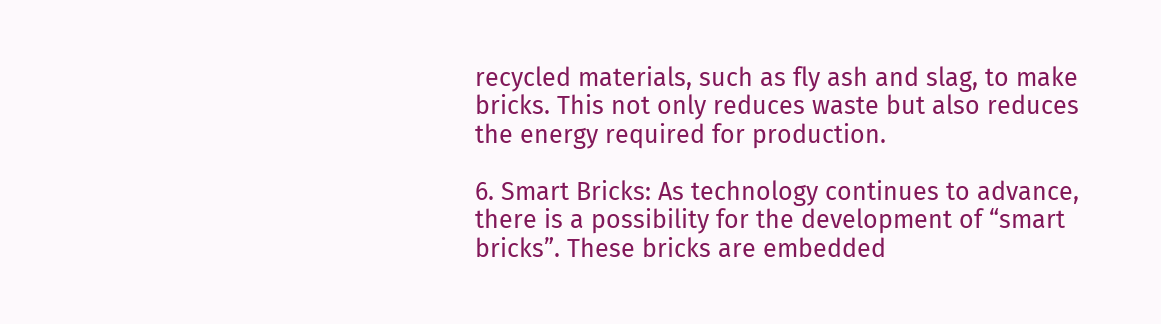recycled materials, such as fly ash and slag, to make bricks. This not only reduces waste but also reduces the energy required for production.

6. Smart Bricks: As technology continues to advance, there is a possibility for the development of “smart bricks”. These bricks are embedded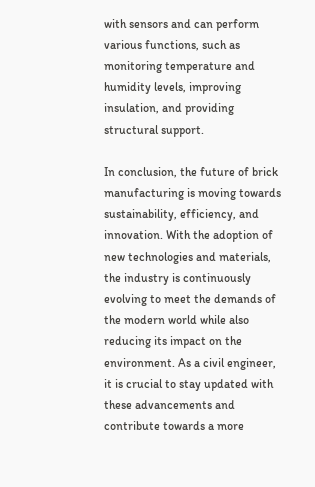with sensors and can perform various functions, such as monitoring temperature and humidity levels, improving insulation, and providing structural support.

In conclusion, the future of brick manufacturing is moving towards sustainability, efficiency, and innovation. With the adoption of new technologies and materials, the industry is continuously evolving to meet the demands of the modern world while also reducing its impact on the environment. As a civil engineer, it is crucial to stay updated with these advancements and contribute towards a more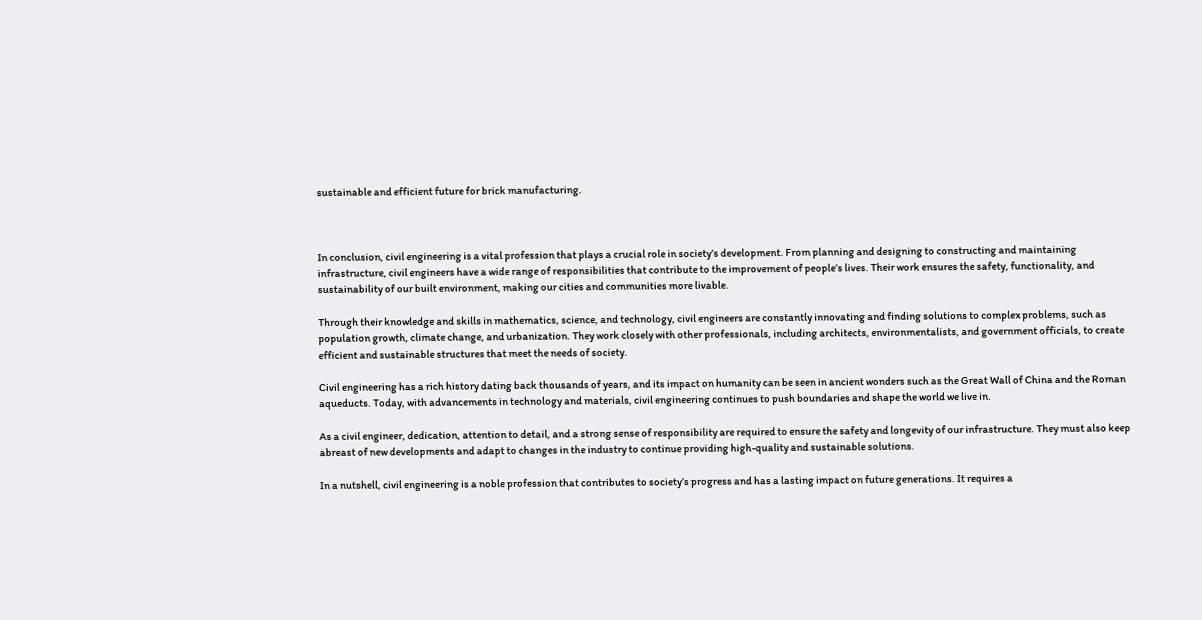sustainable and efficient future for brick manufacturing.



In conclusion, civil engineering is a vital profession that plays a crucial role in society’s development. From planning and designing to constructing and maintaining infrastructure, civil engineers have a wide range of responsibilities that contribute to the improvement of people’s lives. Their work ensures the safety, functionality, and sustainability of our built environment, making our cities and communities more livable.

Through their knowledge and skills in mathematics, science, and technology, civil engineers are constantly innovating and finding solutions to complex problems, such as population growth, climate change, and urbanization. They work closely with other professionals, including architects, environmentalists, and government officials, to create efficient and sustainable structures that meet the needs of society.

Civil engineering has a rich history dating back thousands of years, and its impact on humanity can be seen in ancient wonders such as the Great Wall of China and the Roman aqueducts. Today, with advancements in technology and materials, civil engineering continues to push boundaries and shape the world we live in.

As a civil engineer, dedication, attention to detail, and a strong sense of responsibility are required to ensure the safety and longevity of our infrastructure. They must also keep abreast of new developments and adapt to changes in the industry to continue providing high-quality and sustainable solutions.

In a nutshell, civil engineering is a noble profession that contributes to society’s progress and has a lasting impact on future generations. It requires a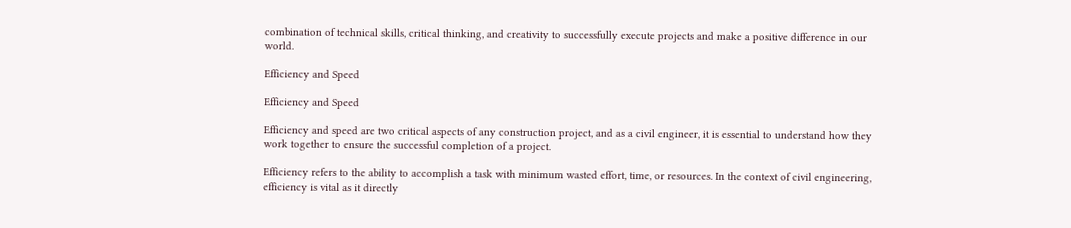combination of technical skills, critical thinking, and creativity to successfully execute projects and make a positive difference in our world.

Efficiency and Speed

Efficiency and Speed

Efficiency and speed are two critical aspects of any construction project, and as a civil engineer, it is essential to understand how they work together to ensure the successful completion of a project.

Efficiency refers to the ability to accomplish a task with minimum wasted effort, time, or resources. In the context of civil engineering, efficiency is vital as it directly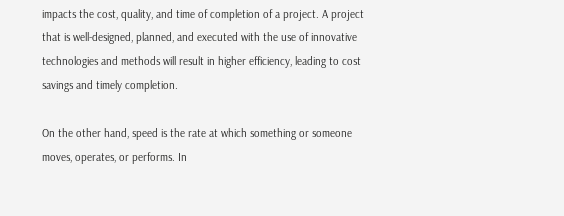impacts the cost, quality, and time of completion of a project. A project that is well-designed, planned, and executed with the use of innovative technologies and methods will result in higher efficiency, leading to cost savings and timely completion.

On the other hand, speed is the rate at which something or someone moves, operates, or performs. In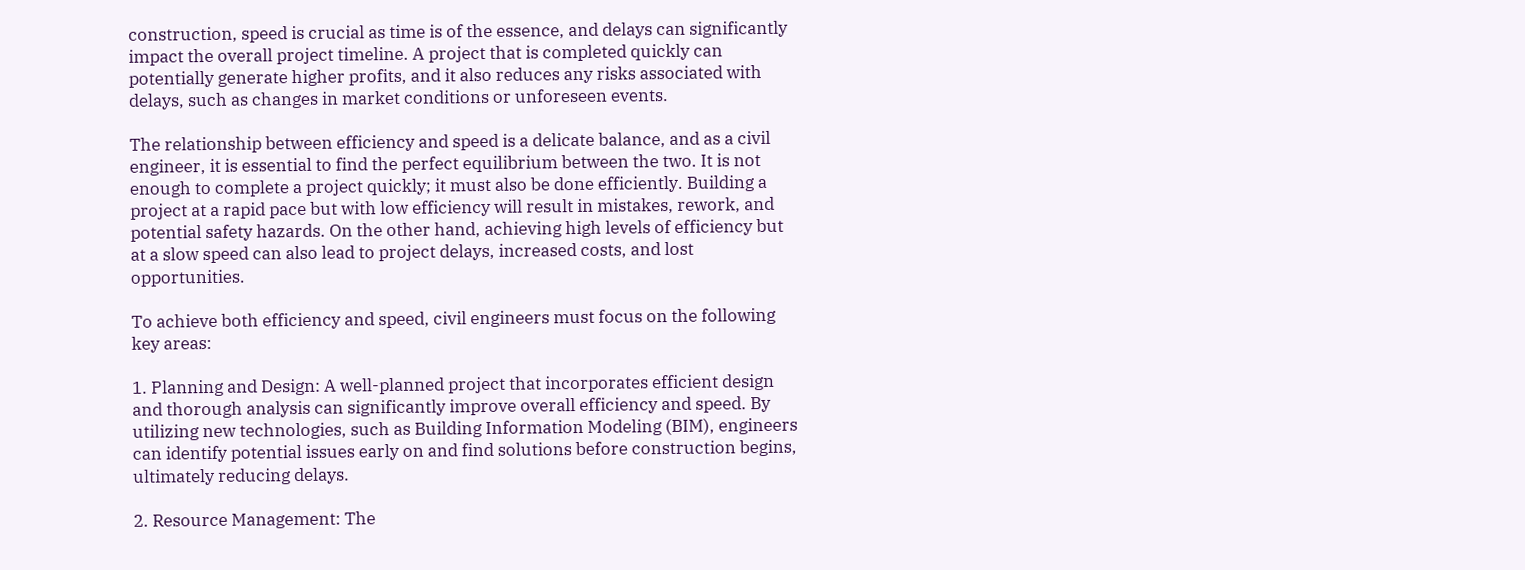construction, speed is crucial as time is of the essence, and delays can significantly impact the overall project timeline. A project that is completed quickly can potentially generate higher profits, and it also reduces any risks associated with delays, such as changes in market conditions or unforeseen events.

The relationship between efficiency and speed is a delicate balance, and as a civil engineer, it is essential to find the perfect equilibrium between the two. It is not enough to complete a project quickly; it must also be done efficiently. Building a project at a rapid pace but with low efficiency will result in mistakes, rework, and potential safety hazards. On the other hand, achieving high levels of efficiency but at a slow speed can also lead to project delays, increased costs, and lost opportunities.

To achieve both efficiency and speed, civil engineers must focus on the following key areas:

1. Planning and Design: A well-planned project that incorporates efficient design and thorough analysis can significantly improve overall efficiency and speed. By utilizing new technologies, such as Building Information Modeling (BIM), engineers can identify potential issues early on and find solutions before construction begins, ultimately reducing delays.

2. Resource Management: The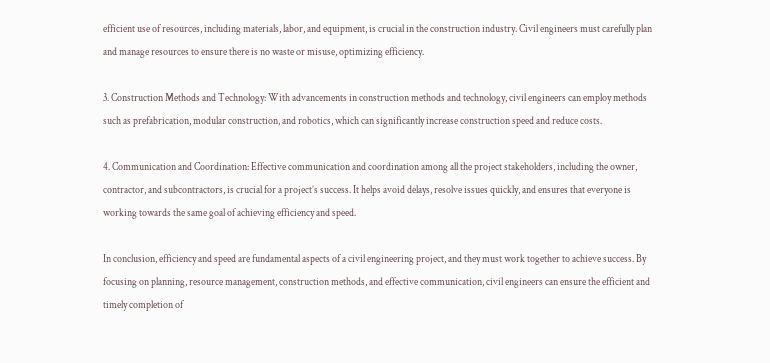efficient use of resources, including materials, labor, and equipment, is crucial in the construction industry. Civil engineers must carefully plan and manage resources to ensure there is no waste or misuse, optimizing efficiency.

3. Construction Methods and Technology: With advancements in construction methods and technology, civil engineers can employ methods such as prefabrication, modular construction, and robotics, which can significantly increase construction speed and reduce costs.

4. Communication and Coordination: Effective communication and coordination among all the project stakeholders, including the owner, contractor, and subcontractors, is crucial for a project’s success. It helps avoid delays, resolve issues quickly, and ensures that everyone is working towards the same goal of achieving efficiency and speed.

In conclusion, efficiency and speed are fundamental aspects of a civil engineering project, and they must work together to achieve success. By focusing on planning, resource management, construction methods, and effective communication, civil engineers can ensure the efficient and timely completion of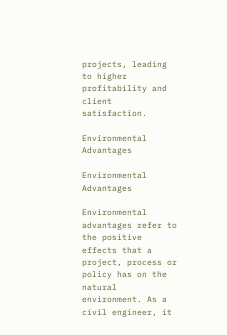projects, leading to higher profitability and client satisfaction.

Environmental Advantages

Environmental Advantages

Environmental advantages refer to the positive effects that a project, process or policy has on the natural environment. As a civil engineer, it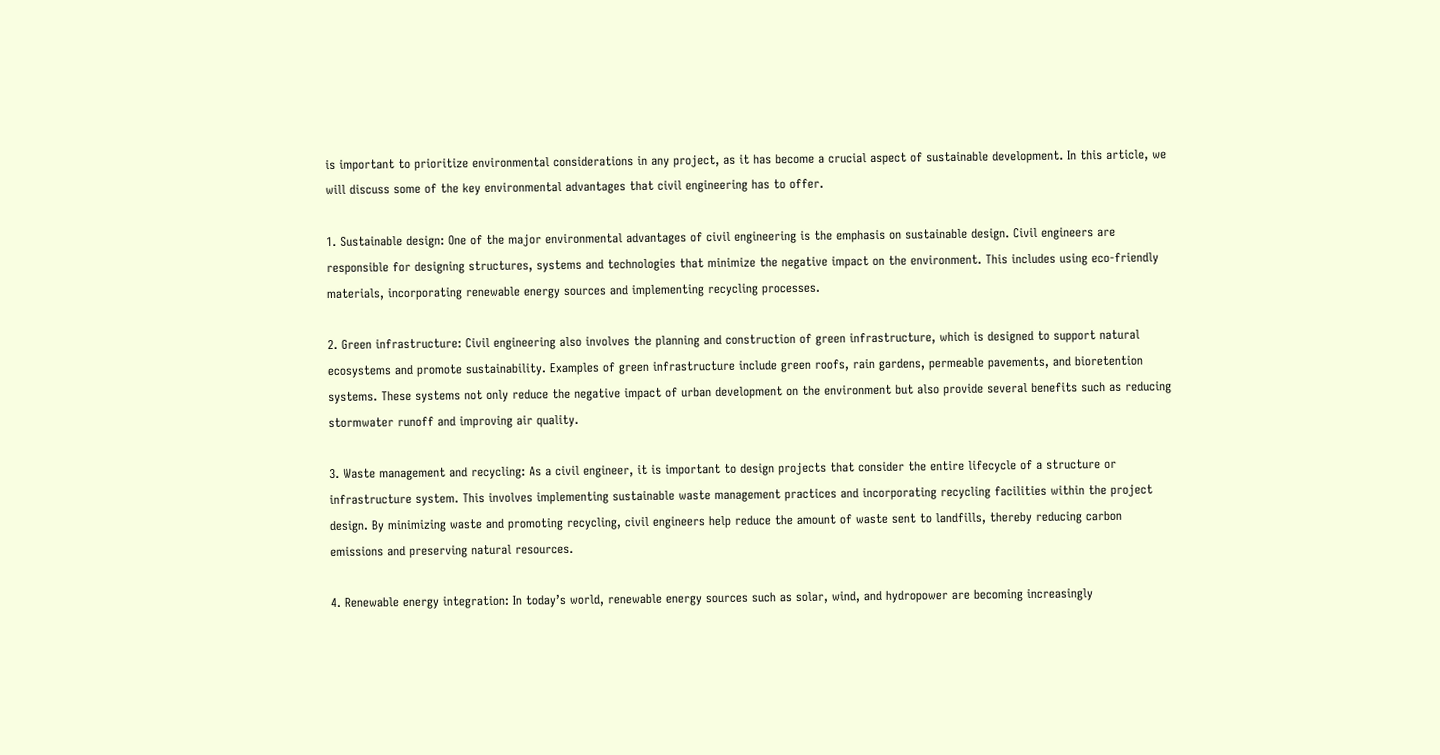is important to prioritize environmental considerations in any project, as it has become a crucial aspect of sustainable development. In this article, we will discuss some of the key environmental advantages that civil engineering has to offer.

1. Sustainable design: One of the major environmental advantages of civil engineering is the emphasis on sustainable design. Civil engineers are responsible for designing structures, systems and technologies that minimize the negative impact on the environment. This includes using eco-friendly materials, incorporating renewable energy sources and implementing recycling processes.

2. Green infrastructure: Civil engineering also involves the planning and construction of green infrastructure, which is designed to support natural ecosystems and promote sustainability. Examples of green infrastructure include green roofs, rain gardens, permeable pavements, and bioretention systems. These systems not only reduce the negative impact of urban development on the environment but also provide several benefits such as reducing stormwater runoff and improving air quality.

3. Waste management and recycling: As a civil engineer, it is important to design projects that consider the entire lifecycle of a structure or infrastructure system. This involves implementing sustainable waste management practices and incorporating recycling facilities within the project design. By minimizing waste and promoting recycling, civil engineers help reduce the amount of waste sent to landfills, thereby reducing carbon emissions and preserving natural resources.

4. Renewable energy integration: In today’s world, renewable energy sources such as solar, wind, and hydropower are becoming increasingly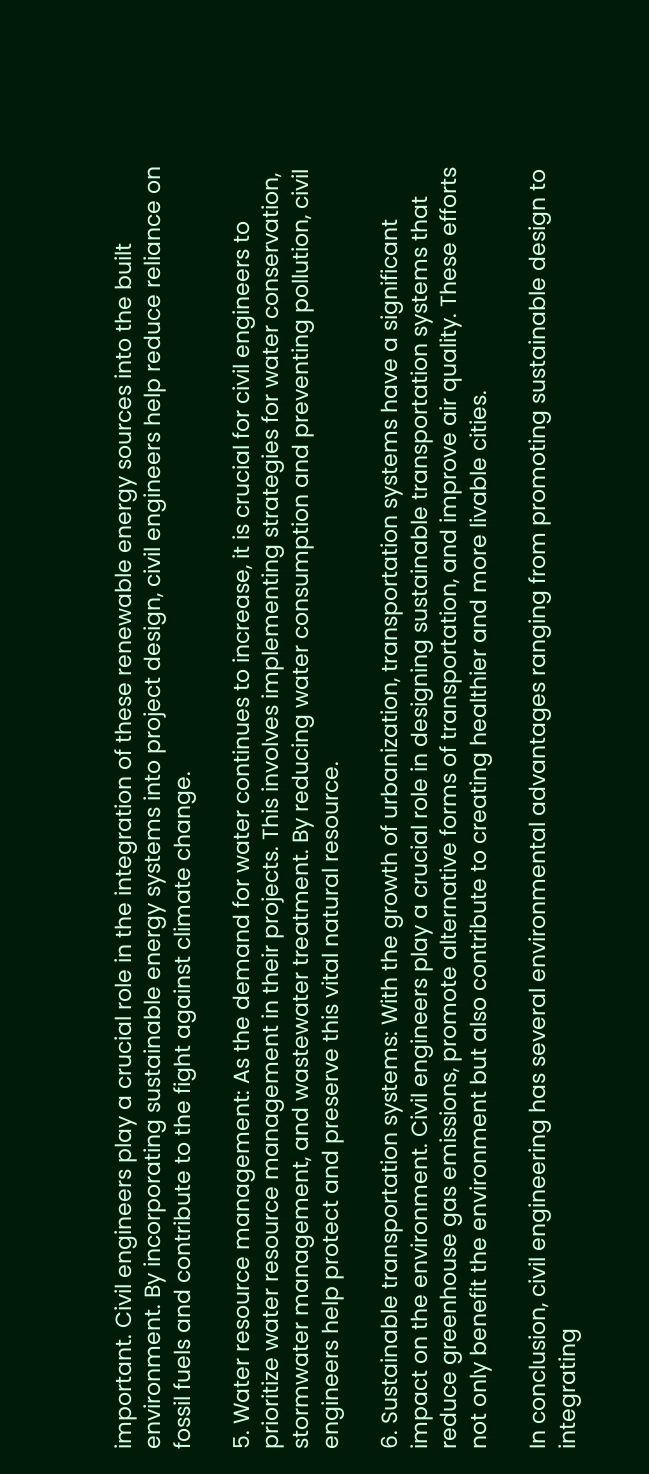important. Civil engineers play a crucial role in the integration of these renewable energy sources into the built environment. By incorporating sustainable energy systems into project design, civil engineers help reduce reliance on fossil fuels and contribute to the fight against climate change.

5. Water resource management: As the demand for water continues to increase, it is crucial for civil engineers to prioritize water resource management in their projects. This involves implementing strategies for water conservation, stormwater management, and wastewater treatment. By reducing water consumption and preventing pollution, civil engineers help protect and preserve this vital natural resource.

6. Sustainable transportation systems: With the growth of urbanization, transportation systems have a significant impact on the environment. Civil engineers play a crucial role in designing sustainable transportation systems that reduce greenhouse gas emissions, promote alternative forms of transportation, and improve air quality. These efforts not only benefit the environment but also contribute to creating healthier and more livable cities.

In conclusion, civil engineering has several environmental advantages ranging from promoting sustainable design to integrating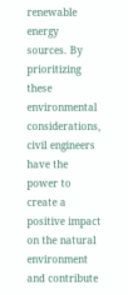renewable energy sources. By prioritizing these environmental considerations, civil engineers have the power to create a positive impact on the natural environment and contribute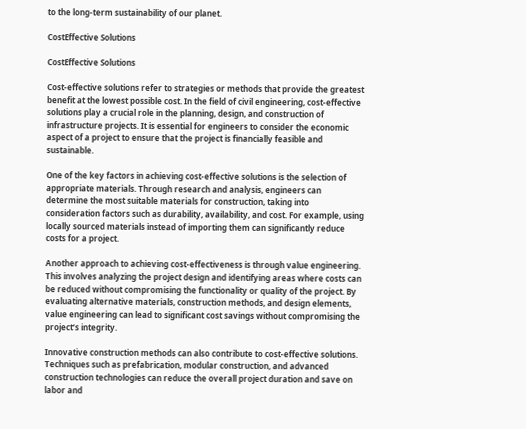to the long-term sustainability of our planet.

CostEffective Solutions

CostEffective Solutions

Cost-effective solutions refer to strategies or methods that provide the greatest benefit at the lowest possible cost. In the field of civil engineering, cost-effective solutions play a crucial role in the planning, design, and construction of infrastructure projects. It is essential for engineers to consider the economic aspect of a project to ensure that the project is financially feasible and sustainable.

One of the key factors in achieving cost-effective solutions is the selection of appropriate materials. Through research and analysis, engineers can determine the most suitable materials for construction, taking into consideration factors such as durability, availability, and cost. For example, using locally sourced materials instead of importing them can significantly reduce costs for a project.

Another approach to achieving cost-effectiveness is through value engineering. This involves analyzing the project design and identifying areas where costs can be reduced without compromising the functionality or quality of the project. By evaluating alternative materials, construction methods, and design elements, value engineering can lead to significant cost savings without compromising the project’s integrity.

Innovative construction methods can also contribute to cost-effective solutions. Techniques such as prefabrication, modular construction, and advanced construction technologies can reduce the overall project duration and save on labor and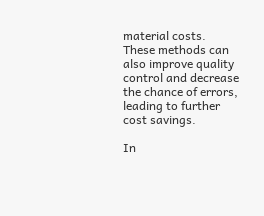material costs. These methods can also improve quality control and decrease the chance of errors, leading to further cost savings.

In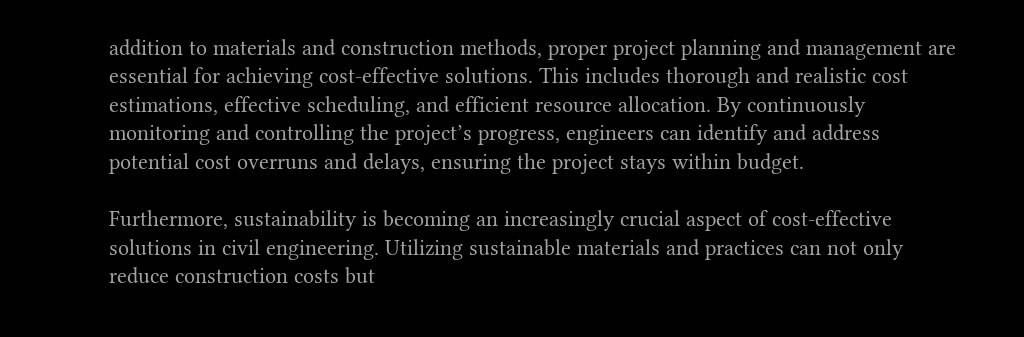addition to materials and construction methods, proper project planning and management are essential for achieving cost-effective solutions. This includes thorough and realistic cost estimations, effective scheduling, and efficient resource allocation. By continuously monitoring and controlling the project’s progress, engineers can identify and address potential cost overruns and delays, ensuring the project stays within budget.

Furthermore, sustainability is becoming an increasingly crucial aspect of cost-effective solutions in civil engineering. Utilizing sustainable materials and practices can not only reduce construction costs but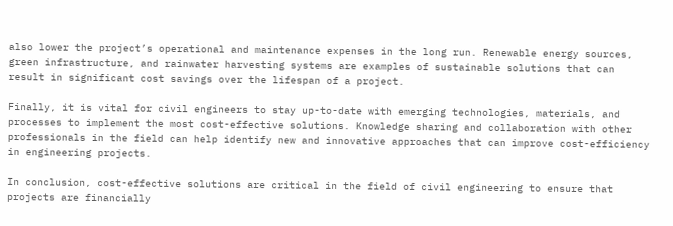also lower the project’s operational and maintenance expenses in the long run. Renewable energy sources, green infrastructure, and rainwater harvesting systems are examples of sustainable solutions that can result in significant cost savings over the lifespan of a project.

Finally, it is vital for civil engineers to stay up-to-date with emerging technologies, materials, and processes to implement the most cost-effective solutions. Knowledge sharing and collaboration with other professionals in the field can help identify new and innovative approaches that can improve cost-efficiency in engineering projects.

In conclusion, cost-effective solutions are critical in the field of civil engineering to ensure that projects are financially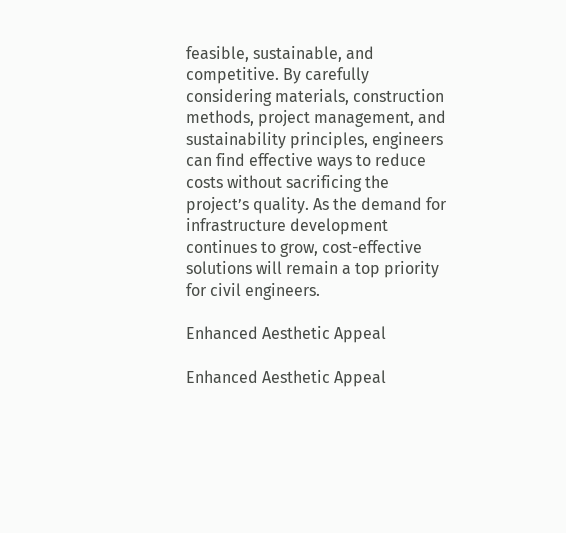feasible, sustainable, and competitive. By carefully considering materials, construction methods, project management, and sustainability principles, engineers can find effective ways to reduce costs without sacrificing the project’s quality. As the demand for infrastructure development continues to grow, cost-effective solutions will remain a top priority for civil engineers.

Enhanced Aesthetic Appeal

Enhanced Aesthetic Appeal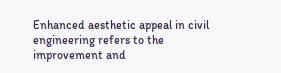Enhanced aesthetic appeal in civil engineering refers to the improvement and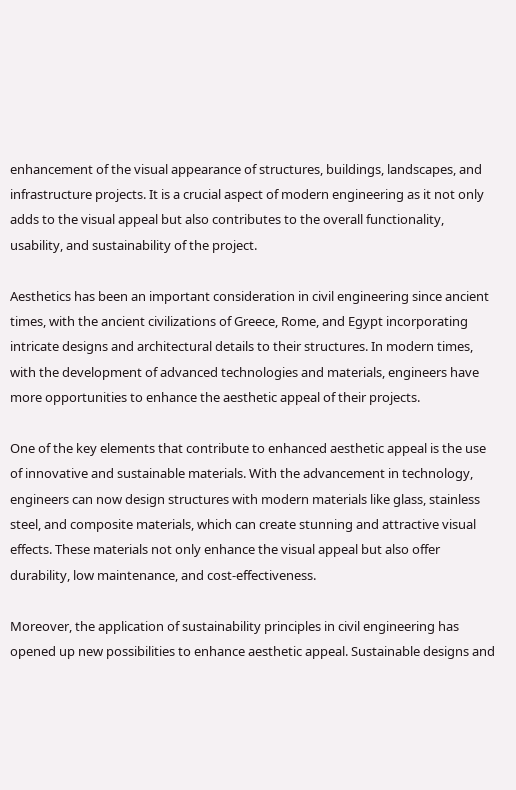enhancement of the visual appearance of structures, buildings, landscapes, and infrastructure projects. It is a crucial aspect of modern engineering as it not only adds to the visual appeal but also contributes to the overall functionality, usability, and sustainability of the project.

Aesthetics has been an important consideration in civil engineering since ancient times, with the ancient civilizations of Greece, Rome, and Egypt incorporating intricate designs and architectural details to their structures. In modern times, with the development of advanced technologies and materials, engineers have more opportunities to enhance the aesthetic appeal of their projects.

One of the key elements that contribute to enhanced aesthetic appeal is the use of innovative and sustainable materials. With the advancement in technology, engineers can now design structures with modern materials like glass, stainless steel, and composite materials, which can create stunning and attractive visual effects. These materials not only enhance the visual appeal but also offer durability, low maintenance, and cost-effectiveness.

Moreover, the application of sustainability principles in civil engineering has opened up new possibilities to enhance aesthetic appeal. Sustainable designs and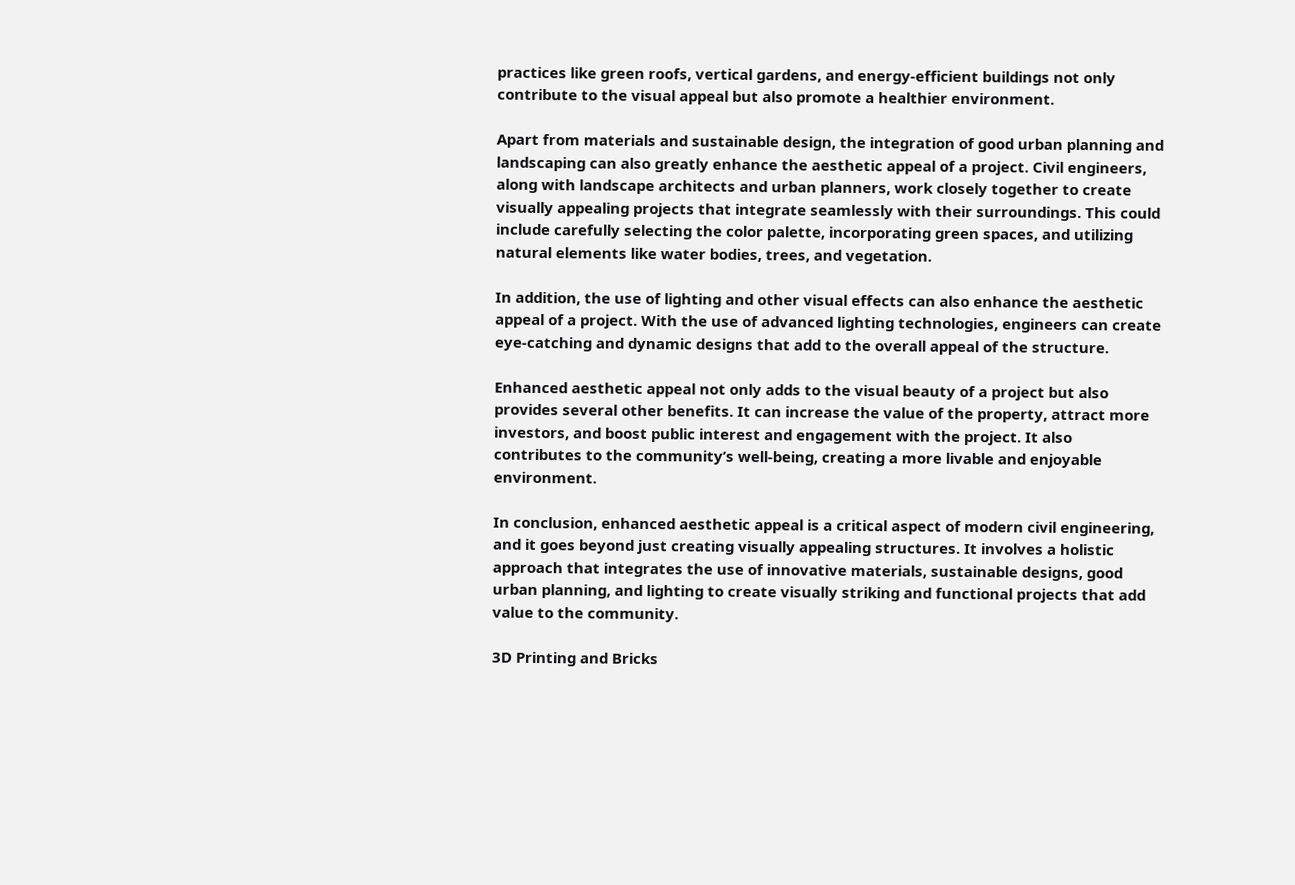practices like green roofs, vertical gardens, and energy-efficient buildings not only contribute to the visual appeal but also promote a healthier environment.

Apart from materials and sustainable design, the integration of good urban planning and landscaping can also greatly enhance the aesthetic appeal of a project. Civil engineers, along with landscape architects and urban planners, work closely together to create visually appealing projects that integrate seamlessly with their surroundings. This could include carefully selecting the color palette, incorporating green spaces, and utilizing natural elements like water bodies, trees, and vegetation.

In addition, the use of lighting and other visual effects can also enhance the aesthetic appeal of a project. With the use of advanced lighting technologies, engineers can create eye-catching and dynamic designs that add to the overall appeal of the structure.

Enhanced aesthetic appeal not only adds to the visual beauty of a project but also provides several other benefits. It can increase the value of the property, attract more investors, and boost public interest and engagement with the project. It also contributes to the community’s well-being, creating a more livable and enjoyable environment.

In conclusion, enhanced aesthetic appeal is a critical aspect of modern civil engineering, and it goes beyond just creating visually appealing structures. It involves a holistic approach that integrates the use of innovative materials, sustainable designs, good urban planning, and lighting to create visually striking and functional projects that add value to the community.

3D Printing and Bricks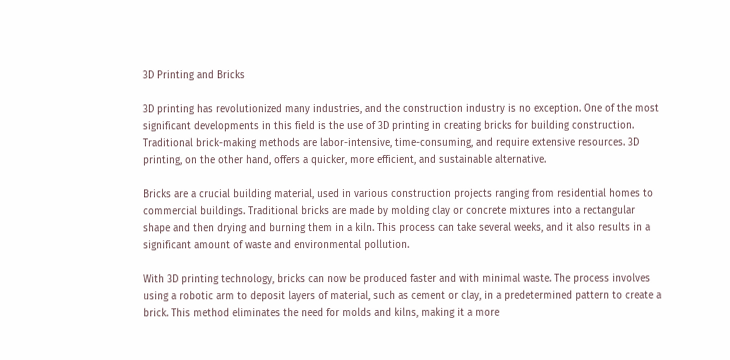3D Printing and Bricks

3D printing has revolutionized many industries, and the construction industry is no exception. One of the most significant developments in this field is the use of 3D printing in creating bricks for building construction. Traditional brick-making methods are labor-intensive, time-consuming, and require extensive resources. 3D printing, on the other hand, offers a quicker, more efficient, and sustainable alternative.

Bricks are a crucial building material, used in various construction projects ranging from residential homes to commercial buildings. Traditional bricks are made by molding clay or concrete mixtures into a rectangular shape and then drying and burning them in a kiln. This process can take several weeks, and it also results in a significant amount of waste and environmental pollution.

With 3D printing technology, bricks can now be produced faster and with minimal waste. The process involves using a robotic arm to deposit layers of material, such as cement or clay, in a predetermined pattern to create a brick. This method eliminates the need for molds and kilns, making it a more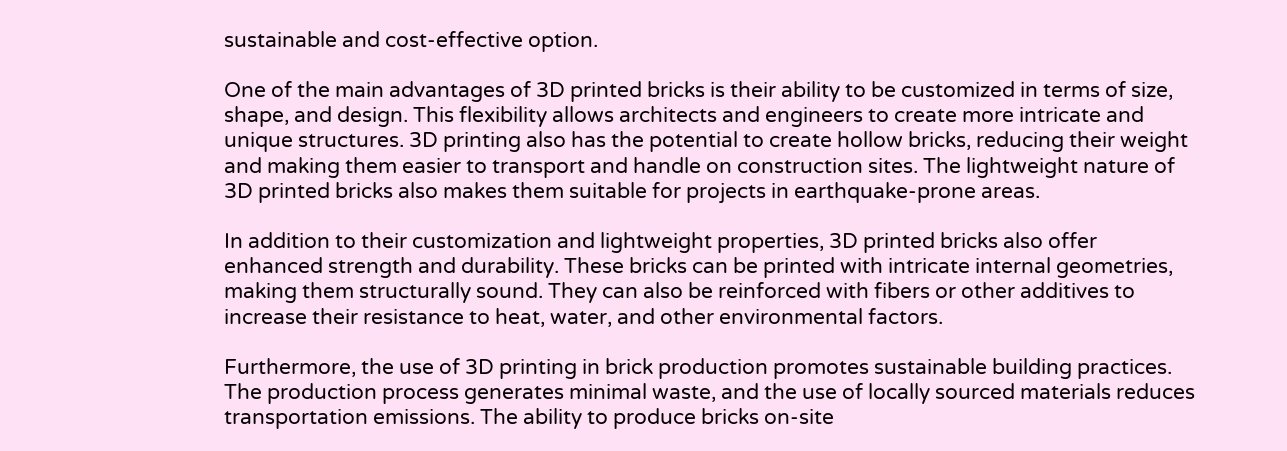sustainable and cost-effective option.

One of the main advantages of 3D printed bricks is their ability to be customized in terms of size, shape, and design. This flexibility allows architects and engineers to create more intricate and unique structures. 3D printing also has the potential to create hollow bricks, reducing their weight and making them easier to transport and handle on construction sites. The lightweight nature of 3D printed bricks also makes them suitable for projects in earthquake-prone areas.

In addition to their customization and lightweight properties, 3D printed bricks also offer enhanced strength and durability. These bricks can be printed with intricate internal geometries, making them structurally sound. They can also be reinforced with fibers or other additives to increase their resistance to heat, water, and other environmental factors.

Furthermore, the use of 3D printing in brick production promotes sustainable building practices. The production process generates minimal waste, and the use of locally sourced materials reduces transportation emissions. The ability to produce bricks on-site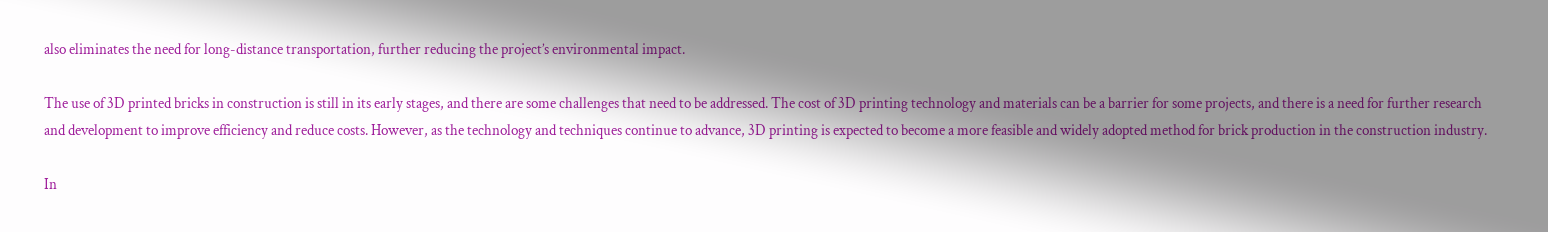also eliminates the need for long-distance transportation, further reducing the project’s environmental impact.

The use of 3D printed bricks in construction is still in its early stages, and there are some challenges that need to be addressed. The cost of 3D printing technology and materials can be a barrier for some projects, and there is a need for further research and development to improve efficiency and reduce costs. However, as the technology and techniques continue to advance, 3D printing is expected to become a more feasible and widely adopted method for brick production in the construction industry.

In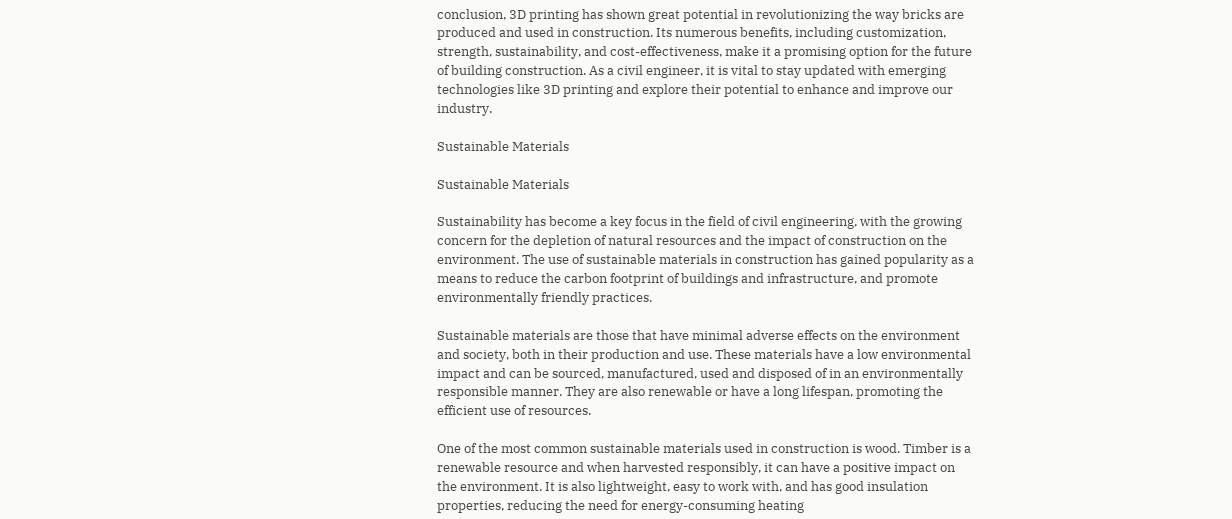conclusion, 3D printing has shown great potential in revolutionizing the way bricks are produced and used in construction. Its numerous benefits, including customization, strength, sustainability, and cost-effectiveness, make it a promising option for the future of building construction. As a civil engineer, it is vital to stay updated with emerging technologies like 3D printing and explore their potential to enhance and improve our industry.

Sustainable Materials

Sustainable Materials

Sustainability has become a key focus in the field of civil engineering, with the growing concern for the depletion of natural resources and the impact of construction on the environment. The use of sustainable materials in construction has gained popularity as a means to reduce the carbon footprint of buildings and infrastructure, and promote environmentally friendly practices.

Sustainable materials are those that have minimal adverse effects on the environment and society, both in their production and use. These materials have a low environmental impact and can be sourced, manufactured, used and disposed of in an environmentally responsible manner. They are also renewable or have a long lifespan, promoting the efficient use of resources.

One of the most common sustainable materials used in construction is wood. Timber is a renewable resource and when harvested responsibly, it can have a positive impact on the environment. It is also lightweight, easy to work with, and has good insulation properties, reducing the need for energy-consuming heating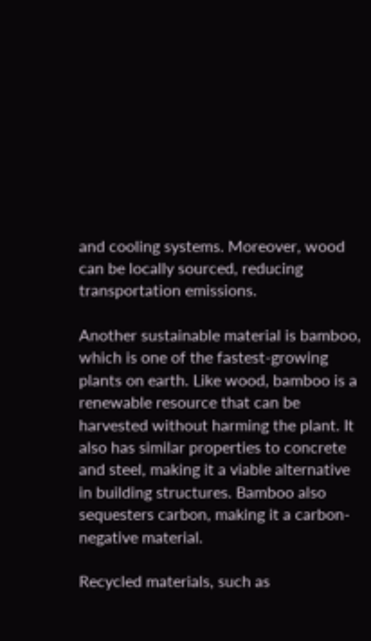and cooling systems. Moreover, wood can be locally sourced, reducing transportation emissions.

Another sustainable material is bamboo, which is one of the fastest-growing plants on earth. Like wood, bamboo is a renewable resource that can be harvested without harming the plant. It also has similar properties to concrete and steel, making it a viable alternative in building structures. Bamboo also sequesters carbon, making it a carbon-negative material.

Recycled materials, such as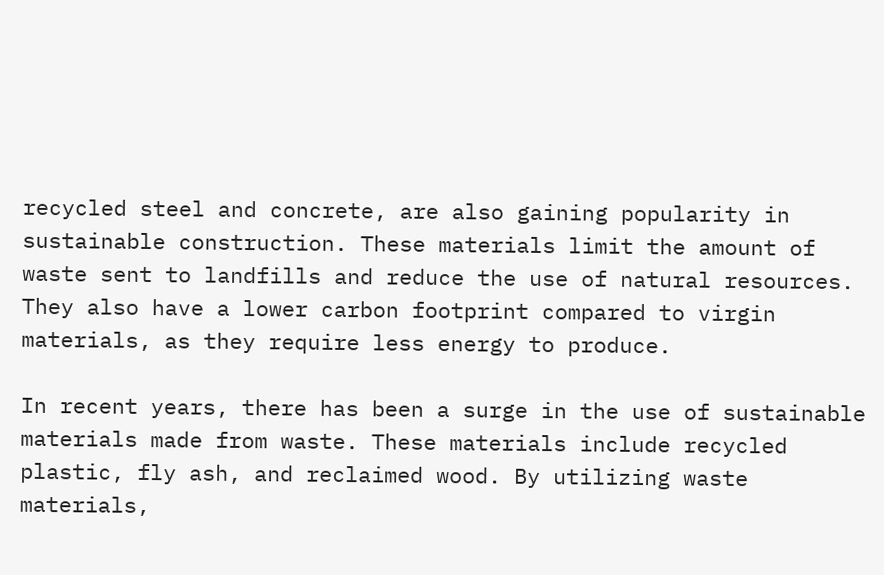recycled steel and concrete, are also gaining popularity in sustainable construction. These materials limit the amount of waste sent to landfills and reduce the use of natural resources. They also have a lower carbon footprint compared to virgin materials, as they require less energy to produce.

In recent years, there has been a surge in the use of sustainable materials made from waste. These materials include recycled plastic, fly ash, and reclaimed wood. By utilizing waste materials,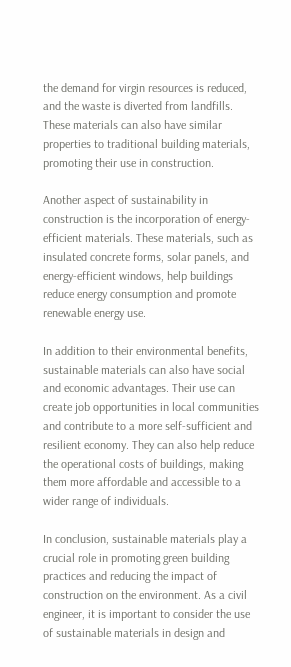the demand for virgin resources is reduced, and the waste is diverted from landfills. These materials can also have similar properties to traditional building materials, promoting their use in construction.

Another aspect of sustainability in construction is the incorporation of energy-efficient materials. These materials, such as insulated concrete forms, solar panels, and energy-efficient windows, help buildings reduce energy consumption and promote renewable energy use.

In addition to their environmental benefits, sustainable materials can also have social and economic advantages. Their use can create job opportunities in local communities and contribute to a more self-sufficient and resilient economy. They can also help reduce the operational costs of buildings, making them more affordable and accessible to a wider range of individuals.

In conclusion, sustainable materials play a crucial role in promoting green building practices and reducing the impact of construction on the environment. As a civil engineer, it is important to consider the use of sustainable materials in design and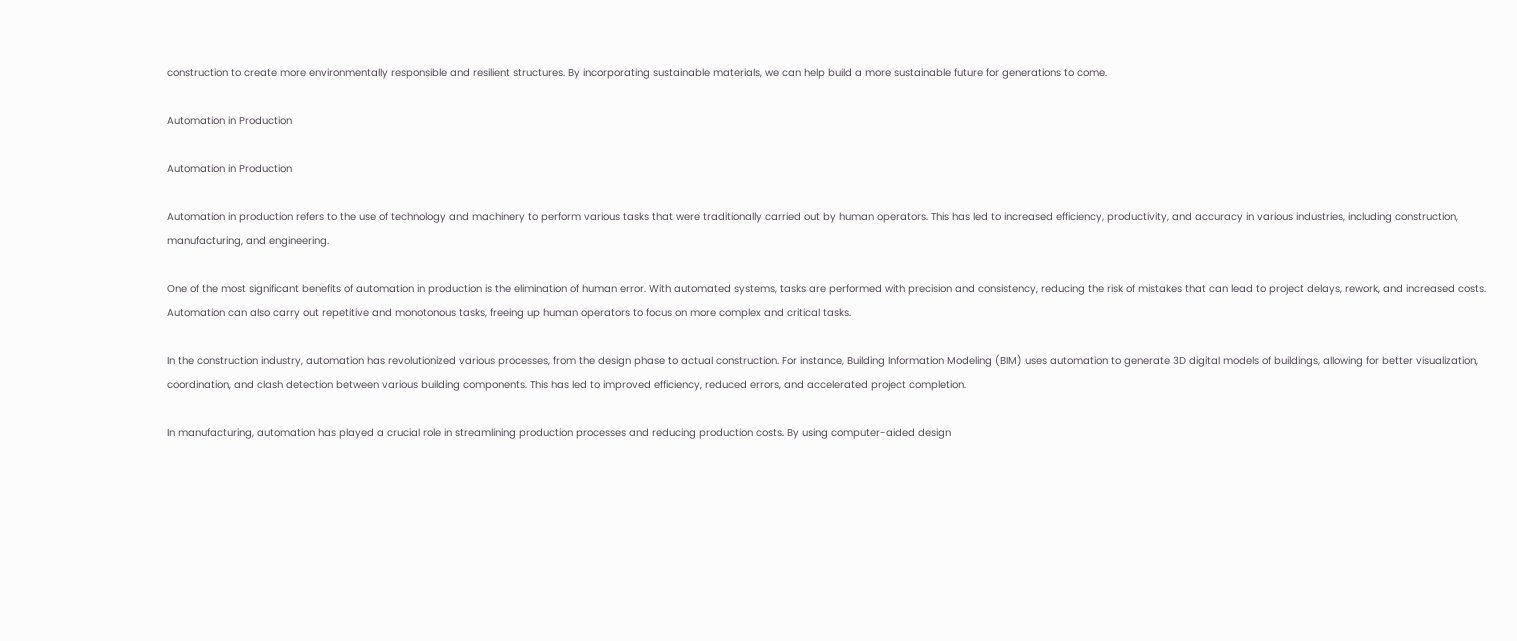construction to create more environmentally responsible and resilient structures. By incorporating sustainable materials, we can help build a more sustainable future for generations to come.

Automation in Production

Automation in Production

Automation in production refers to the use of technology and machinery to perform various tasks that were traditionally carried out by human operators. This has led to increased efficiency, productivity, and accuracy in various industries, including construction, manufacturing, and engineering.

One of the most significant benefits of automation in production is the elimination of human error. With automated systems, tasks are performed with precision and consistency, reducing the risk of mistakes that can lead to project delays, rework, and increased costs. Automation can also carry out repetitive and monotonous tasks, freeing up human operators to focus on more complex and critical tasks.

In the construction industry, automation has revolutionized various processes, from the design phase to actual construction. For instance, Building Information Modeling (BIM) uses automation to generate 3D digital models of buildings, allowing for better visualization, coordination, and clash detection between various building components. This has led to improved efficiency, reduced errors, and accelerated project completion.

In manufacturing, automation has played a crucial role in streamlining production processes and reducing production costs. By using computer-aided design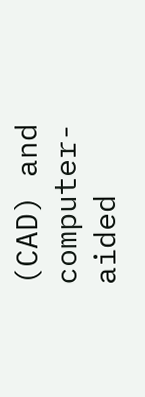(CAD) and computer-aided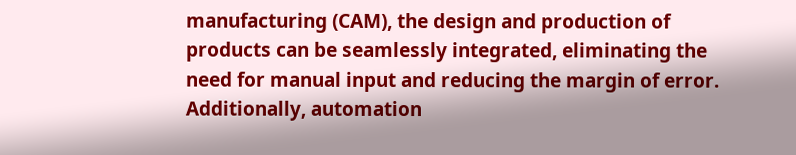manufacturing (CAM), the design and production of products can be seamlessly integrated, eliminating the need for manual input and reducing the margin of error. Additionally, automation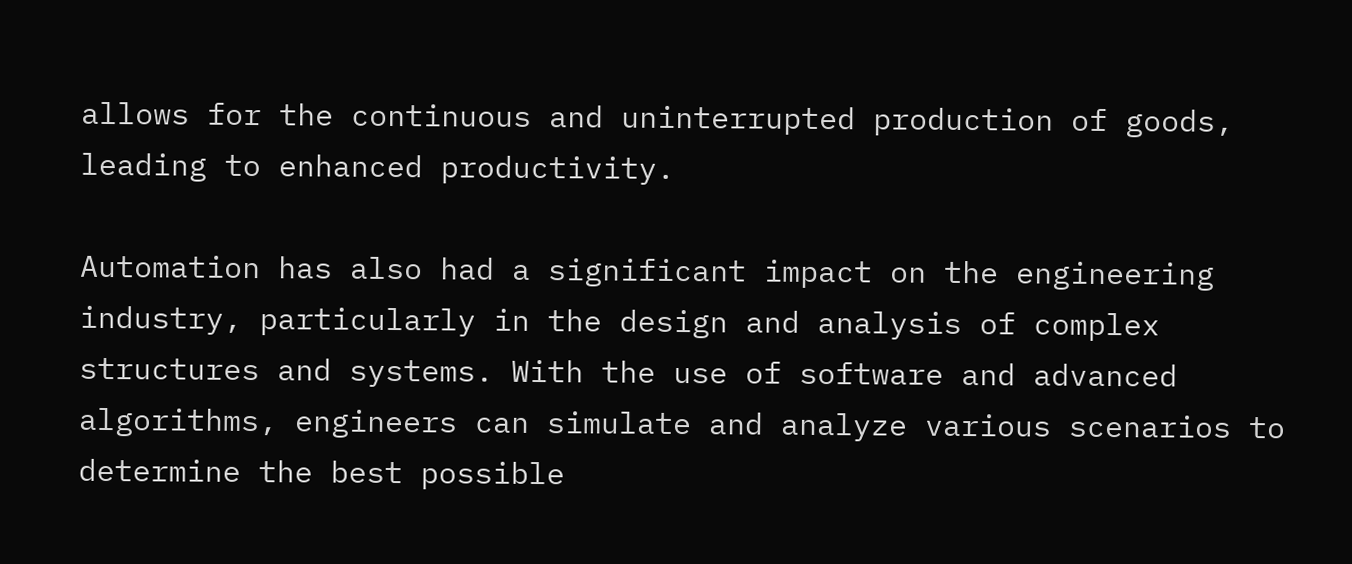allows for the continuous and uninterrupted production of goods, leading to enhanced productivity.

Automation has also had a significant impact on the engineering industry, particularly in the design and analysis of complex structures and systems. With the use of software and advanced algorithms, engineers can simulate and analyze various scenarios to determine the best possible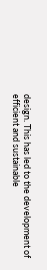design. This has led to the development of efficient and sustainable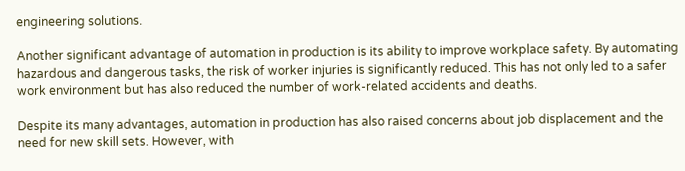engineering solutions.

Another significant advantage of automation in production is its ability to improve workplace safety. By automating hazardous and dangerous tasks, the risk of worker injuries is significantly reduced. This has not only led to a safer work environment but has also reduced the number of work-related accidents and deaths.

Despite its many advantages, automation in production has also raised concerns about job displacement and the need for new skill sets. However, with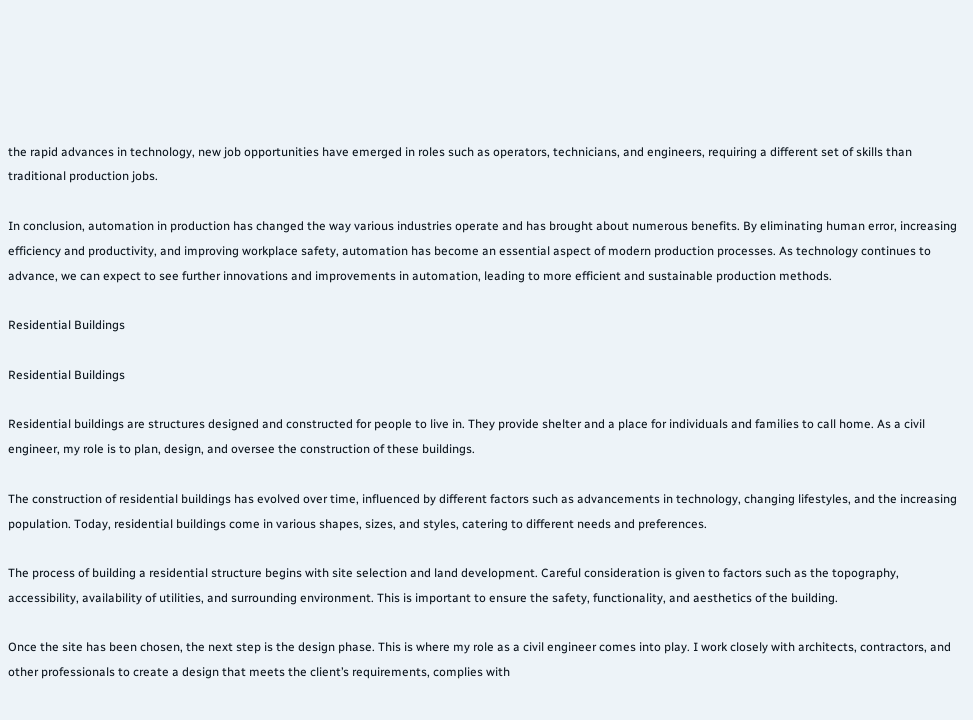the rapid advances in technology, new job opportunities have emerged in roles such as operators, technicians, and engineers, requiring a different set of skills than traditional production jobs.

In conclusion, automation in production has changed the way various industries operate and has brought about numerous benefits. By eliminating human error, increasing efficiency and productivity, and improving workplace safety, automation has become an essential aspect of modern production processes. As technology continues to advance, we can expect to see further innovations and improvements in automation, leading to more efficient and sustainable production methods.

Residential Buildings

Residential Buildings

Residential buildings are structures designed and constructed for people to live in. They provide shelter and a place for individuals and families to call home. As a civil engineer, my role is to plan, design, and oversee the construction of these buildings.

The construction of residential buildings has evolved over time, influenced by different factors such as advancements in technology, changing lifestyles, and the increasing population. Today, residential buildings come in various shapes, sizes, and styles, catering to different needs and preferences.

The process of building a residential structure begins with site selection and land development. Careful consideration is given to factors such as the topography, accessibility, availability of utilities, and surrounding environment. This is important to ensure the safety, functionality, and aesthetics of the building.

Once the site has been chosen, the next step is the design phase. This is where my role as a civil engineer comes into play. I work closely with architects, contractors, and other professionals to create a design that meets the client’s requirements, complies with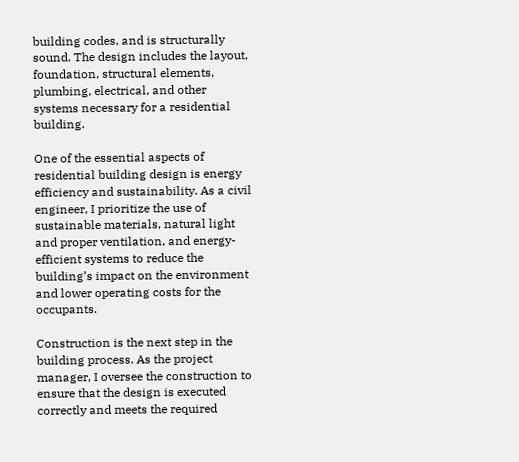building codes, and is structurally sound. The design includes the layout, foundation, structural elements, plumbing, electrical, and other systems necessary for a residential building.

One of the essential aspects of residential building design is energy efficiency and sustainability. As a civil engineer, I prioritize the use of sustainable materials, natural light and proper ventilation, and energy-efficient systems to reduce the building’s impact on the environment and lower operating costs for the occupants.

Construction is the next step in the building process. As the project manager, I oversee the construction to ensure that the design is executed correctly and meets the required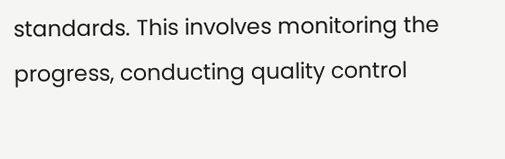standards. This involves monitoring the progress, conducting quality control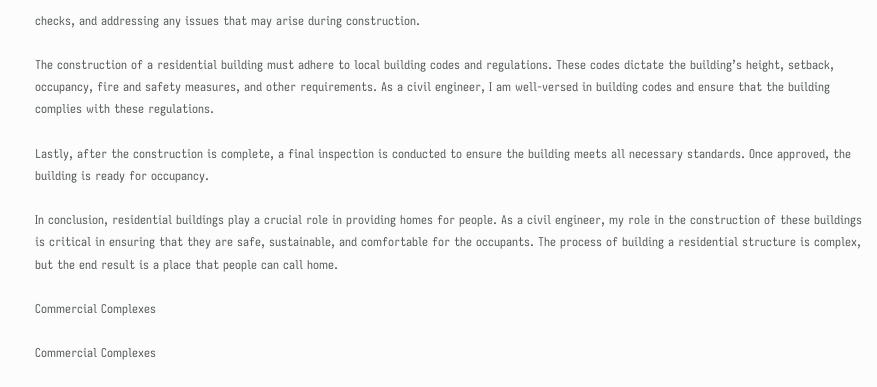checks, and addressing any issues that may arise during construction.

The construction of a residential building must adhere to local building codes and regulations. These codes dictate the building’s height, setback, occupancy, fire and safety measures, and other requirements. As a civil engineer, I am well-versed in building codes and ensure that the building complies with these regulations.

Lastly, after the construction is complete, a final inspection is conducted to ensure the building meets all necessary standards. Once approved, the building is ready for occupancy.

In conclusion, residential buildings play a crucial role in providing homes for people. As a civil engineer, my role in the construction of these buildings is critical in ensuring that they are safe, sustainable, and comfortable for the occupants. The process of building a residential structure is complex, but the end result is a place that people can call home.

Commercial Complexes

Commercial Complexes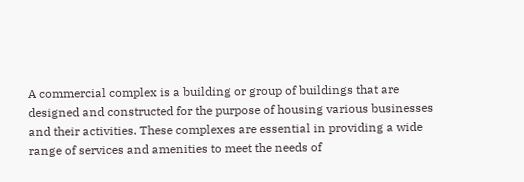A commercial complex is a building or group of buildings that are designed and constructed for the purpose of housing various businesses and their activities. These complexes are essential in providing a wide range of services and amenities to meet the needs of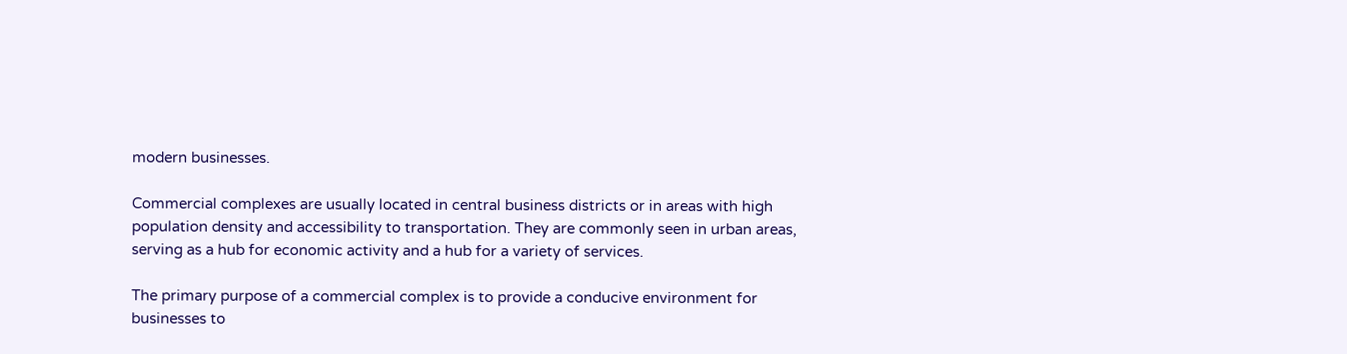modern businesses.

Commercial complexes are usually located in central business districts or in areas with high population density and accessibility to transportation. They are commonly seen in urban areas, serving as a hub for economic activity and a hub for a variety of services.

The primary purpose of a commercial complex is to provide a conducive environment for businesses to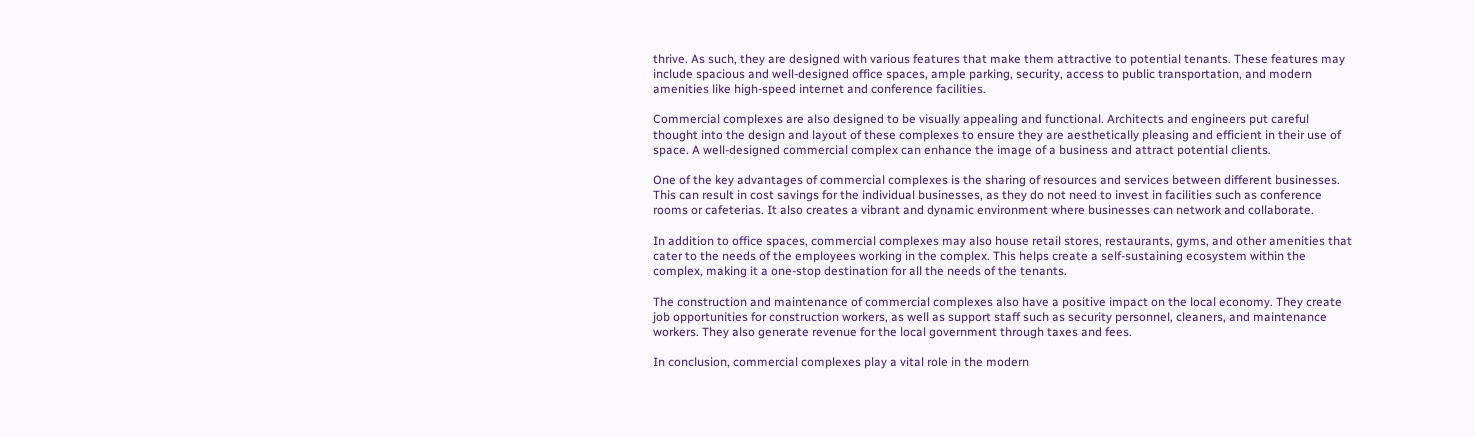thrive. As such, they are designed with various features that make them attractive to potential tenants. These features may include spacious and well-designed office spaces, ample parking, security, access to public transportation, and modern amenities like high-speed internet and conference facilities.

Commercial complexes are also designed to be visually appealing and functional. Architects and engineers put careful thought into the design and layout of these complexes to ensure they are aesthetically pleasing and efficient in their use of space. A well-designed commercial complex can enhance the image of a business and attract potential clients.

One of the key advantages of commercial complexes is the sharing of resources and services between different businesses. This can result in cost savings for the individual businesses, as they do not need to invest in facilities such as conference rooms or cafeterias. It also creates a vibrant and dynamic environment where businesses can network and collaborate.

In addition to office spaces, commercial complexes may also house retail stores, restaurants, gyms, and other amenities that cater to the needs of the employees working in the complex. This helps create a self-sustaining ecosystem within the complex, making it a one-stop destination for all the needs of the tenants.

The construction and maintenance of commercial complexes also have a positive impact on the local economy. They create job opportunities for construction workers, as well as support staff such as security personnel, cleaners, and maintenance workers. They also generate revenue for the local government through taxes and fees.

In conclusion, commercial complexes play a vital role in the modern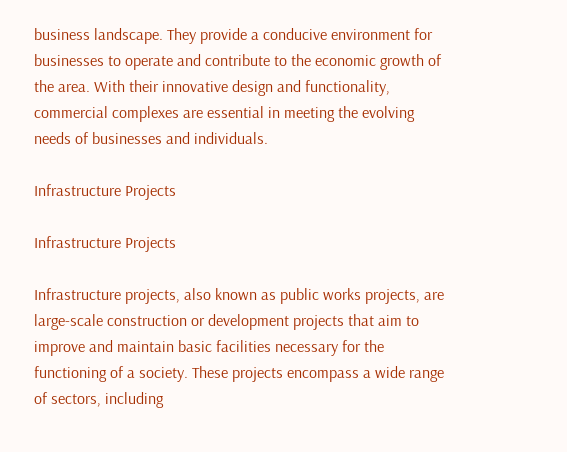business landscape. They provide a conducive environment for businesses to operate and contribute to the economic growth of the area. With their innovative design and functionality, commercial complexes are essential in meeting the evolving needs of businesses and individuals.

Infrastructure Projects

Infrastructure Projects

Infrastructure projects, also known as public works projects, are large-scale construction or development projects that aim to improve and maintain basic facilities necessary for the functioning of a society. These projects encompass a wide range of sectors, including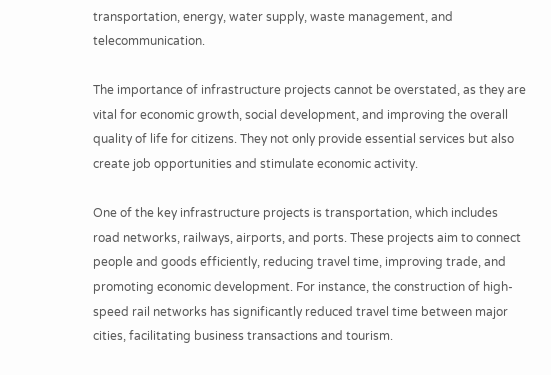transportation, energy, water supply, waste management, and telecommunication.

The importance of infrastructure projects cannot be overstated, as they are vital for economic growth, social development, and improving the overall quality of life for citizens. They not only provide essential services but also create job opportunities and stimulate economic activity.

One of the key infrastructure projects is transportation, which includes road networks, railways, airports, and ports. These projects aim to connect people and goods efficiently, reducing travel time, improving trade, and promoting economic development. For instance, the construction of high-speed rail networks has significantly reduced travel time between major cities, facilitating business transactions and tourism.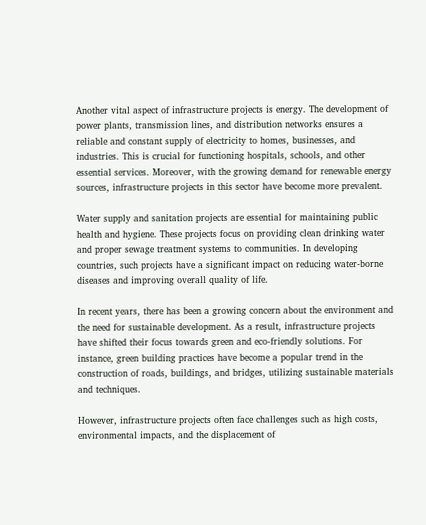Another vital aspect of infrastructure projects is energy. The development of power plants, transmission lines, and distribution networks ensures a reliable and constant supply of electricity to homes, businesses, and industries. This is crucial for functioning hospitals, schools, and other essential services. Moreover, with the growing demand for renewable energy sources, infrastructure projects in this sector have become more prevalent.

Water supply and sanitation projects are essential for maintaining public health and hygiene. These projects focus on providing clean drinking water and proper sewage treatment systems to communities. In developing countries, such projects have a significant impact on reducing water-borne diseases and improving overall quality of life.

In recent years, there has been a growing concern about the environment and the need for sustainable development. As a result, infrastructure projects have shifted their focus towards green and eco-friendly solutions. For instance, green building practices have become a popular trend in the construction of roads, buildings, and bridges, utilizing sustainable materials and techniques.

However, infrastructure projects often face challenges such as high costs, environmental impacts, and the displacement of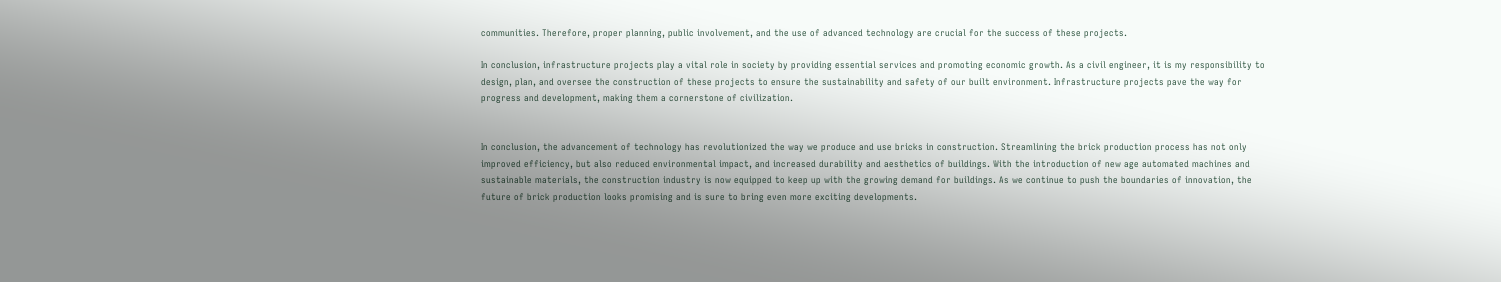communities. Therefore, proper planning, public involvement, and the use of advanced technology are crucial for the success of these projects.

In conclusion, infrastructure projects play a vital role in society by providing essential services and promoting economic growth. As a civil engineer, it is my responsibility to design, plan, and oversee the construction of these projects to ensure the sustainability and safety of our built environment. Infrastructure projects pave the way for progress and development, making them a cornerstone of civilization.


In conclusion, the advancement of technology has revolutionized the way we produce and use bricks in construction. Streamlining the brick production process has not only improved efficiency, but also reduced environmental impact, and increased durability and aesthetics of buildings. With the introduction of new age automated machines and sustainable materials, the construction industry is now equipped to keep up with the growing demand for buildings. As we continue to push the boundaries of innovation, the future of brick production looks promising and is sure to bring even more exciting developments.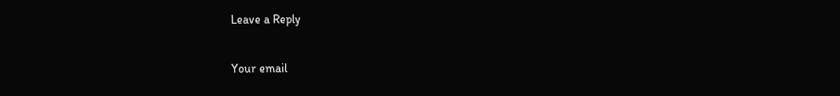Leave a Reply

Your email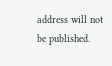address will not be published.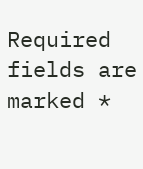Required fields are marked *